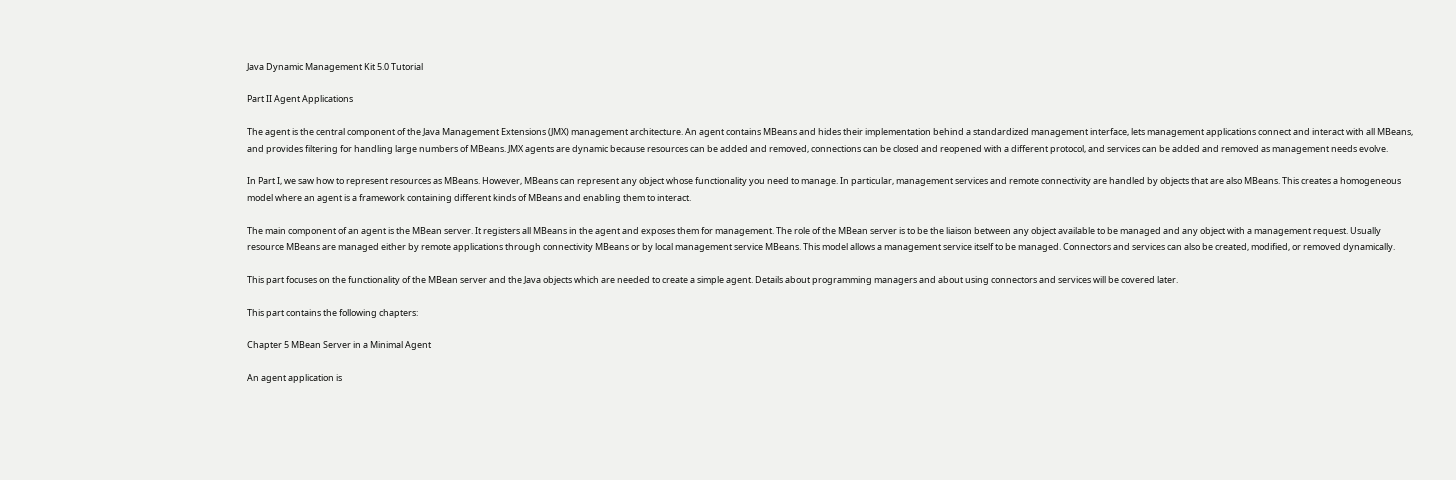Java Dynamic Management Kit 5.0 Tutorial

Part II Agent Applications

The agent is the central component of the Java Management Extensions (JMX) management architecture. An agent contains MBeans and hides their implementation behind a standardized management interface, lets management applications connect and interact with all MBeans, and provides filtering for handling large numbers of MBeans. JMX agents are dynamic because resources can be added and removed, connections can be closed and reopened with a different protocol, and services can be added and removed as management needs evolve.

In Part I, we saw how to represent resources as MBeans. However, MBeans can represent any object whose functionality you need to manage. In particular, management services and remote connectivity are handled by objects that are also MBeans. This creates a homogeneous model where an agent is a framework containing different kinds of MBeans and enabling them to interact.

The main component of an agent is the MBean server. It registers all MBeans in the agent and exposes them for management. The role of the MBean server is to be the liaison between any object available to be managed and any object with a management request. Usually resource MBeans are managed either by remote applications through connectivity MBeans or by local management service MBeans. This model allows a management service itself to be managed. Connectors and services can also be created, modified, or removed dynamically.

This part focuses on the functionality of the MBean server and the Java objects which are needed to create a simple agent. Details about programming managers and about using connectors and services will be covered later.

This part contains the following chapters:

Chapter 5 MBean Server in a Minimal Agent

An agent application is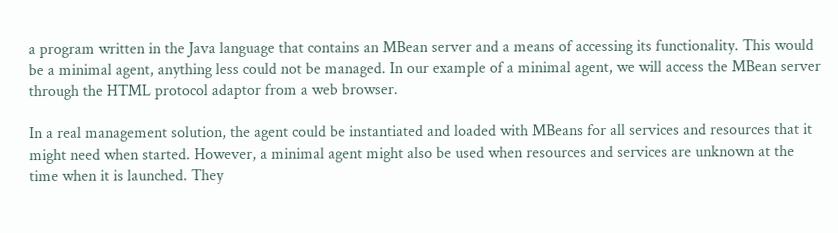a program written in the Java language that contains an MBean server and a means of accessing its functionality. This would be a minimal agent, anything less could not be managed. In our example of a minimal agent, we will access the MBean server through the HTML protocol adaptor from a web browser.

In a real management solution, the agent could be instantiated and loaded with MBeans for all services and resources that it might need when started. However, a minimal agent might also be used when resources and services are unknown at the time when it is launched. They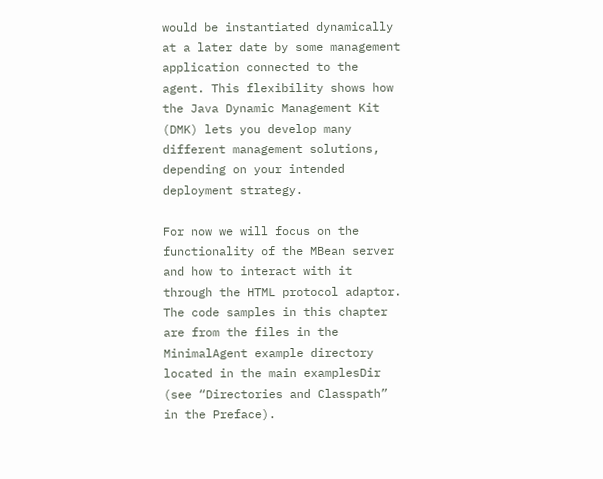would be instantiated dynamically at a later date by some management application connected to the agent. This flexibility shows how the Java Dynamic Management Kit (DMK) lets you develop many different management solutions, depending on your intended deployment strategy.

For now we will focus on the functionality of the MBean server and how to interact with it through the HTML protocol adaptor. The code samples in this chapter are from the files in the MinimalAgent example directory located in the main examplesDir (see “Directories and Classpath” in the Preface).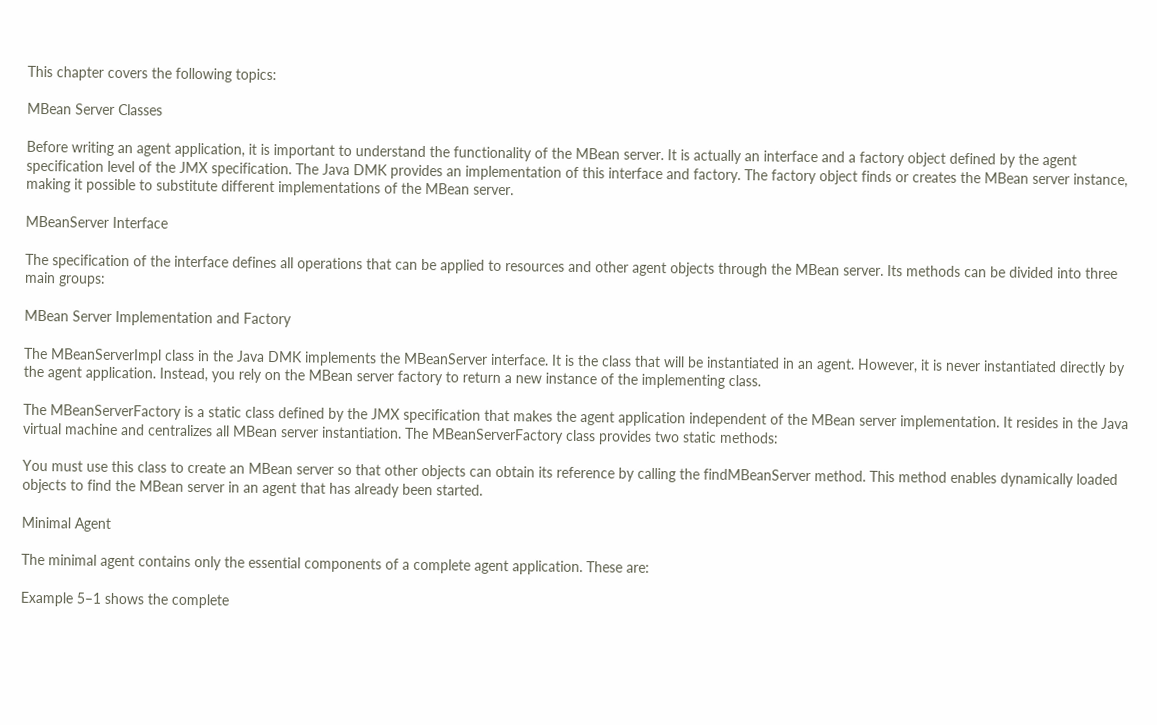This chapter covers the following topics:

MBean Server Classes

Before writing an agent application, it is important to understand the functionality of the MBean server. It is actually an interface and a factory object defined by the agent specification level of the JMX specification. The Java DMK provides an implementation of this interface and factory. The factory object finds or creates the MBean server instance, making it possible to substitute different implementations of the MBean server.

MBeanServer Interface

The specification of the interface defines all operations that can be applied to resources and other agent objects through the MBean server. Its methods can be divided into three main groups:

MBean Server Implementation and Factory

The MBeanServerImpl class in the Java DMK implements the MBeanServer interface. It is the class that will be instantiated in an agent. However, it is never instantiated directly by the agent application. Instead, you rely on the MBean server factory to return a new instance of the implementing class.

The MBeanServerFactory is a static class defined by the JMX specification that makes the agent application independent of the MBean server implementation. It resides in the Java virtual machine and centralizes all MBean server instantiation. The MBeanServerFactory class provides two static methods:

You must use this class to create an MBean server so that other objects can obtain its reference by calling the findMBeanServer method. This method enables dynamically loaded objects to find the MBean server in an agent that has already been started.

Minimal Agent

The minimal agent contains only the essential components of a complete agent application. These are:

Example 5–1 shows the complete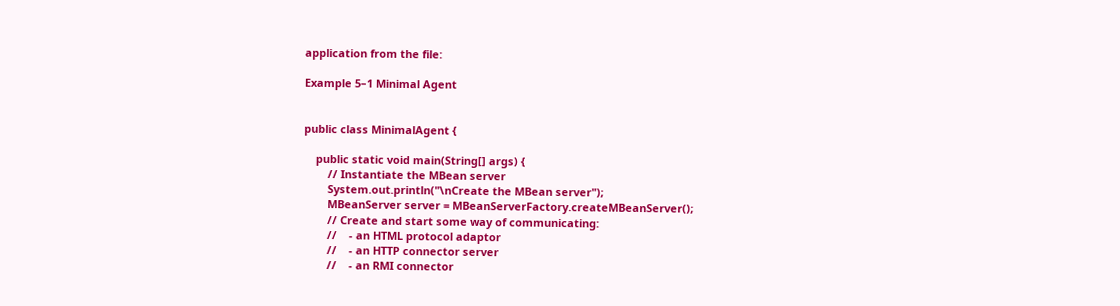application from the file:

Example 5–1 Minimal Agent


public class MinimalAgent {

    public static void main(String[] args) {
        // Instantiate the MBean server
        System.out.println("\nCreate the MBean server");
        MBeanServer server = MBeanServerFactory.createMBeanServer();
        // Create and start some way of communicating:
        //    - an HTML protocol adaptor
        //    - an HTTP connector server
        //    - an RMI connector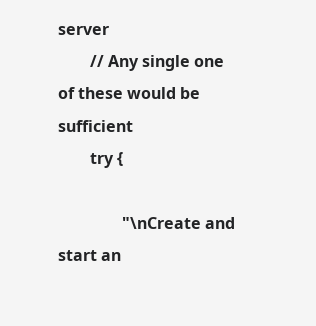server
        // Any single one of these would be sufficient
        try {

                "\nCreate and start an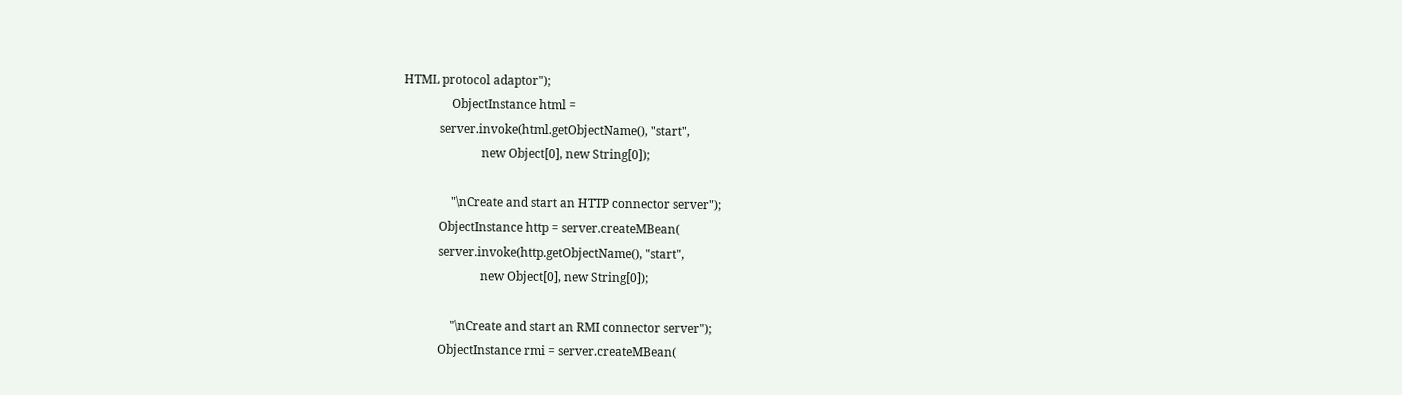HTML protocol adaptor");
                ObjectInstance html =
            server.invoke(html.getObjectName(), "start",
                          new Object[0], new String[0]);

                "\nCreate and start an HTTP connector server");
            ObjectInstance http = server.createMBean(
            server.invoke(http.getObjectName(), "start",
                          new Object[0], new String[0]);

                "\nCreate and start an RMI connector server");
            ObjectInstance rmi = server.createMBean(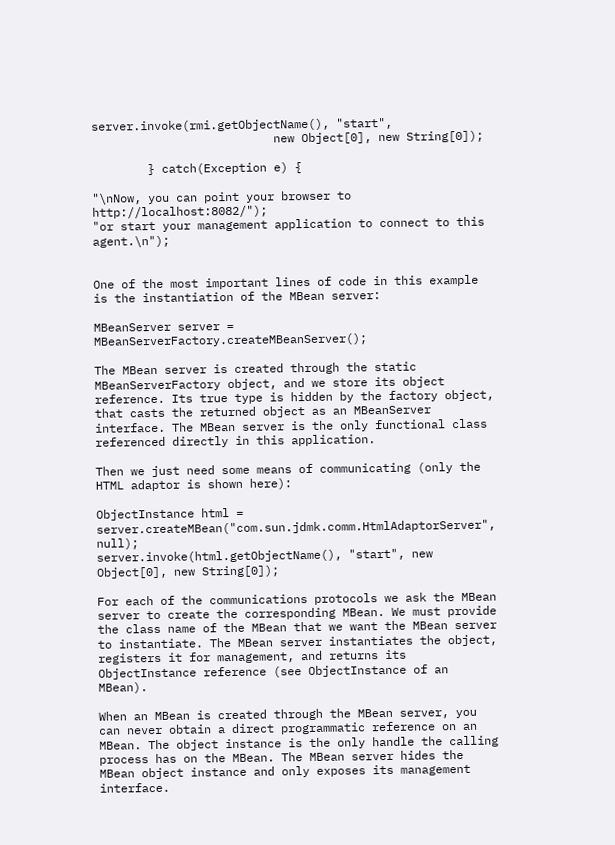server.invoke(rmi.getObjectName(), "start",
                          new Object[0], new String[0]);

        } catch(Exception e) {

"\nNow, you can point your browser to http://localhost:8082/");
"or start your management application to connect to this agent.\n");


One of the most important lines of code in this example is the instantiation of the MBean server:

MBeanServer server = MBeanServerFactory.createMBeanServer();

The MBean server is created through the static MBeanServerFactory object, and we store its object reference. Its true type is hidden by the factory object, that casts the returned object as an MBeanServer interface. The MBean server is the only functional class referenced directly in this application.

Then we just need some means of communicating (only the HTML adaptor is shown here):

ObjectInstance html =
server.createMBean("com.sun.jdmk.comm.HtmlAdaptorServer", null);
server.invoke(html.getObjectName(), "start", new Object[0], new String[0]);

For each of the communications protocols we ask the MBean server to create the corresponding MBean. We must provide the class name of the MBean that we want the MBean server to instantiate. The MBean server instantiates the object, registers it for management, and returns its ObjectInstance reference (see ObjectInstance of an MBean).

When an MBean is created through the MBean server, you can never obtain a direct programmatic reference on an MBean. The object instance is the only handle the calling process has on the MBean. The MBean server hides the MBean object instance and only exposes its management interface.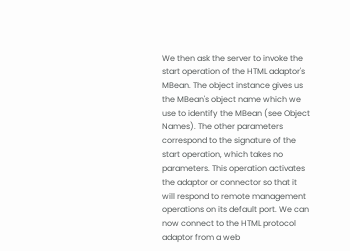We then ask the server to invoke the start operation of the HTML adaptor's MBean. The object instance gives us the MBean's object name which we use to identify the MBean (see Object Names). The other parameters correspond to the signature of the start operation, which takes no parameters. This operation activates the adaptor or connector so that it will respond to remote management operations on its default port. We can now connect to the HTML protocol adaptor from a web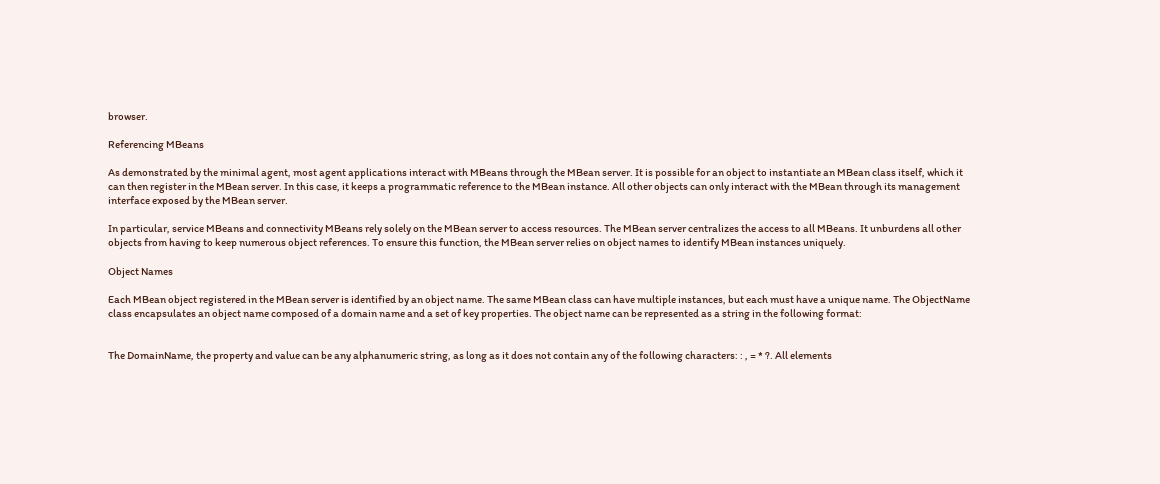browser.

Referencing MBeans

As demonstrated by the minimal agent, most agent applications interact with MBeans through the MBean server. It is possible for an object to instantiate an MBean class itself, which it can then register in the MBean server. In this case, it keeps a programmatic reference to the MBean instance. All other objects can only interact with the MBean through its management interface exposed by the MBean server.

In particular, service MBeans and connectivity MBeans rely solely on the MBean server to access resources. The MBean server centralizes the access to all MBeans. It unburdens all other objects from having to keep numerous object references. To ensure this function, the MBean server relies on object names to identify MBean instances uniquely.

Object Names

Each MBean object registered in the MBean server is identified by an object name. The same MBean class can have multiple instances, but each must have a unique name. The ObjectName class encapsulates an object name composed of a domain name and a set of key properties. The object name can be represented as a string in the following format:


The DomainName, the property and value can be any alphanumeric string, as long as it does not contain any of the following characters: : , = * ?. All elements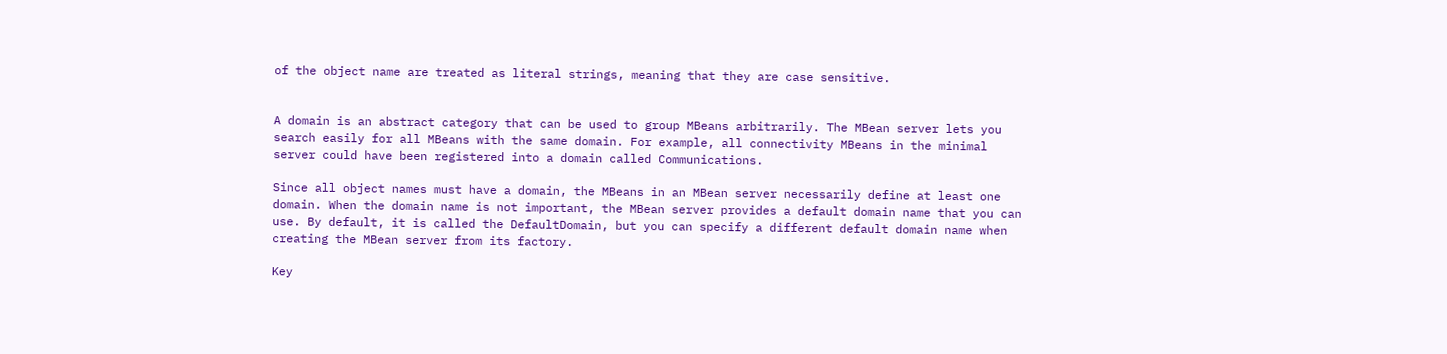of the object name are treated as literal strings, meaning that they are case sensitive.


A domain is an abstract category that can be used to group MBeans arbitrarily. The MBean server lets you search easily for all MBeans with the same domain. For example, all connectivity MBeans in the minimal server could have been registered into a domain called Communications.

Since all object names must have a domain, the MBeans in an MBean server necessarily define at least one domain. When the domain name is not important, the MBean server provides a default domain name that you can use. By default, it is called the DefaultDomain, but you can specify a different default domain name when creating the MBean server from its factory.

Key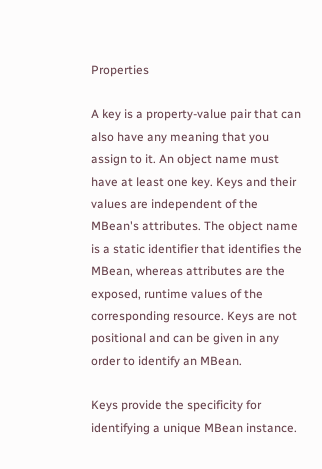Properties

A key is a property-value pair that can also have any meaning that you assign to it. An object name must have at least one key. Keys and their values are independent of the MBean's attributes. The object name is a static identifier that identifies the MBean, whereas attributes are the exposed, runtime values of the corresponding resource. Keys are not positional and can be given in any order to identify an MBean.

Keys provide the specificity for identifying a unique MBean instance.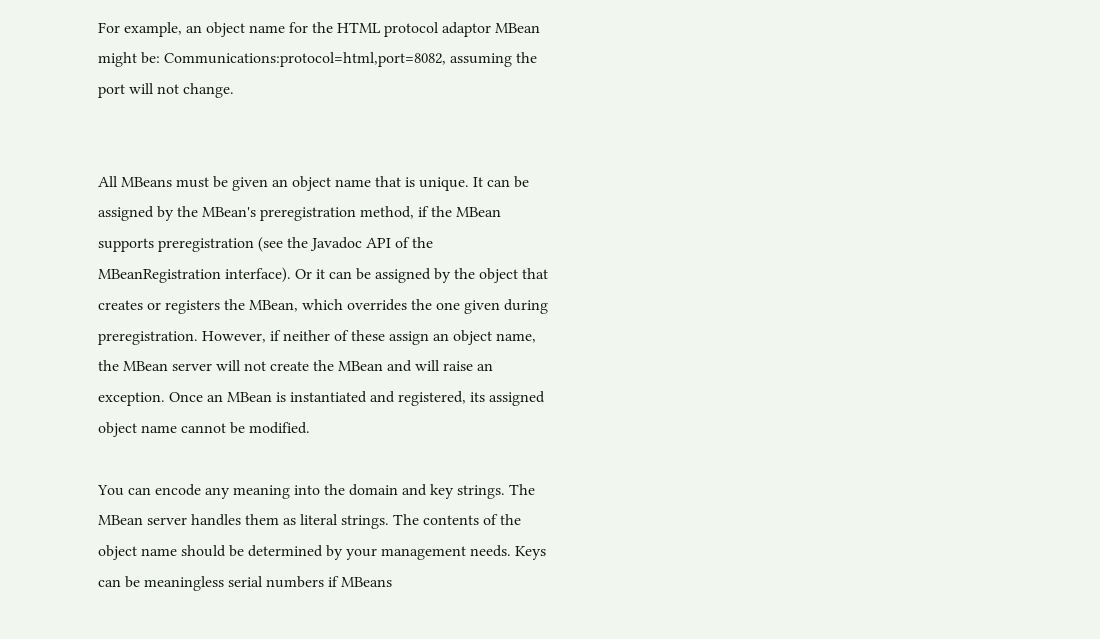For example, an object name for the HTML protocol adaptor MBean might be: Communications:protocol=html,port=8082, assuming the port will not change.


All MBeans must be given an object name that is unique. It can be assigned by the MBean's preregistration method, if the MBean supports preregistration (see the Javadoc API of the MBeanRegistration interface). Or it can be assigned by the object that creates or registers the MBean, which overrides the one given during preregistration. However, if neither of these assign an object name, the MBean server will not create the MBean and will raise an exception. Once an MBean is instantiated and registered, its assigned object name cannot be modified.

You can encode any meaning into the domain and key strings. The MBean server handles them as literal strings. The contents of the object name should be determined by your management needs. Keys can be meaningless serial numbers if MBeans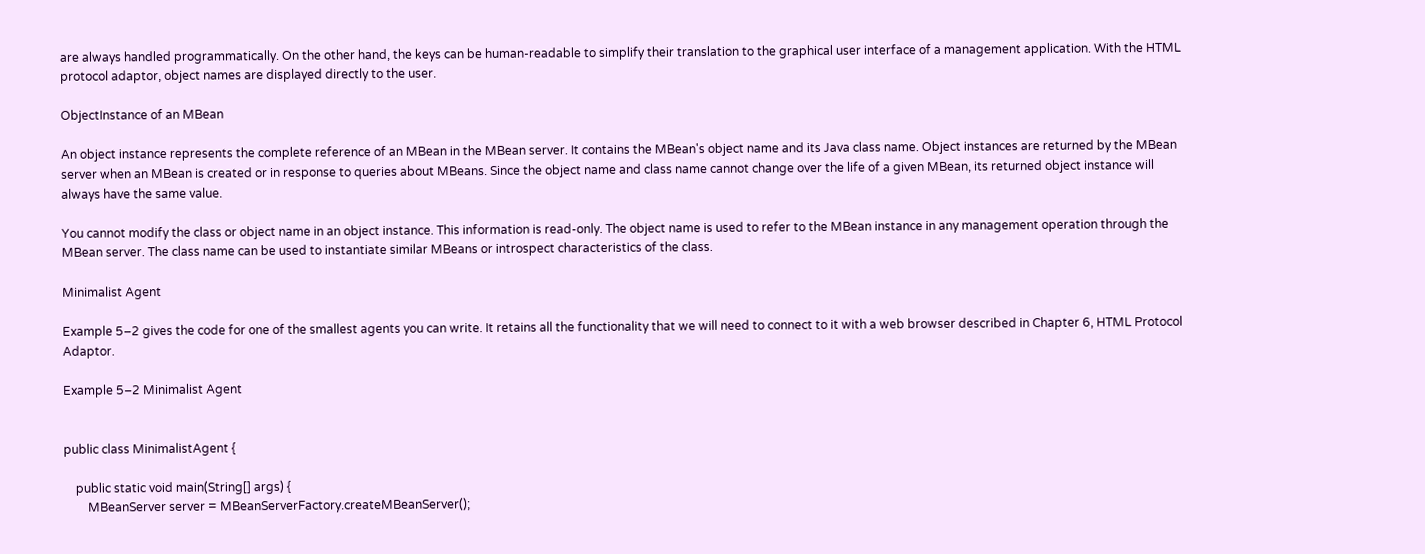are always handled programmatically. On the other hand, the keys can be human-readable to simplify their translation to the graphical user interface of a management application. With the HTML protocol adaptor, object names are displayed directly to the user.

ObjectInstance of an MBean

An object instance represents the complete reference of an MBean in the MBean server. It contains the MBean's object name and its Java class name. Object instances are returned by the MBean server when an MBean is created or in response to queries about MBeans. Since the object name and class name cannot change over the life of a given MBean, its returned object instance will always have the same value.

You cannot modify the class or object name in an object instance. This information is read-only. The object name is used to refer to the MBean instance in any management operation through the MBean server. The class name can be used to instantiate similar MBeans or introspect characteristics of the class.

Minimalist Agent

Example 5–2 gives the code for one of the smallest agents you can write. It retains all the functionality that we will need to connect to it with a web browser described in Chapter 6, HTML Protocol Adaptor.

Example 5–2 Minimalist Agent


public class MinimalistAgent {

    public static void main(String[] args) {
        MBeanServer server = MBeanServerFactory.createMBeanServer();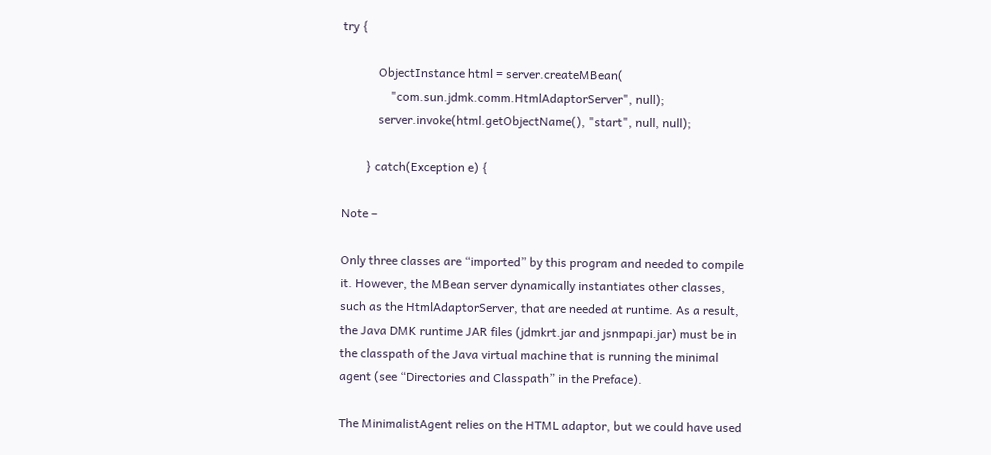try {

            ObjectInstance html = server.createMBean(
                "com.sun.jdmk.comm.HtmlAdaptorServer", null);
            server.invoke(html.getObjectName(), "start", null, null);

        } catch(Exception e) {

Note –

Only three classes are “imported” by this program and needed to compile it. However, the MBean server dynamically instantiates other classes, such as the HtmlAdaptorServer, that are needed at runtime. As a result, the Java DMK runtime JAR files (jdmkrt.jar and jsnmpapi.jar) must be in the classpath of the Java virtual machine that is running the minimal agent (see “Directories and Classpath” in the Preface).

The MinimalistAgent relies on the HTML adaptor, but we could have used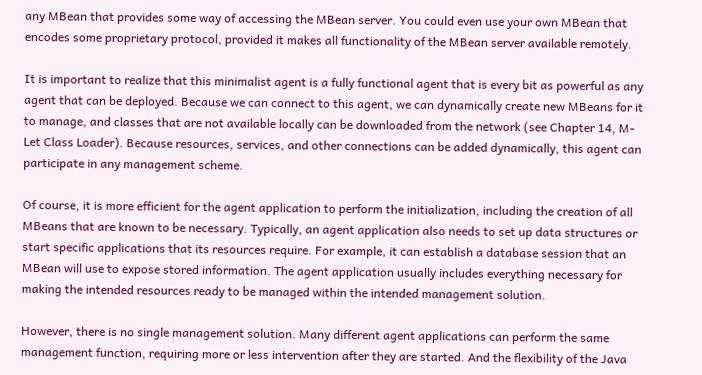any MBean that provides some way of accessing the MBean server. You could even use your own MBean that encodes some proprietary protocol, provided it makes all functionality of the MBean server available remotely.

It is important to realize that this minimalist agent is a fully functional agent that is every bit as powerful as any agent that can be deployed. Because we can connect to this agent, we can dynamically create new MBeans for it to manage, and classes that are not available locally can be downloaded from the network (see Chapter 14, M-Let Class Loader). Because resources, services, and other connections can be added dynamically, this agent can participate in any management scheme.

Of course, it is more efficient for the agent application to perform the initialization, including the creation of all MBeans that are known to be necessary. Typically, an agent application also needs to set up data structures or start specific applications that its resources require. For example, it can establish a database session that an MBean will use to expose stored information. The agent application usually includes everything necessary for making the intended resources ready to be managed within the intended management solution.

However, there is no single management solution. Many different agent applications can perform the same management function, requiring more or less intervention after they are started. And the flexibility of the Java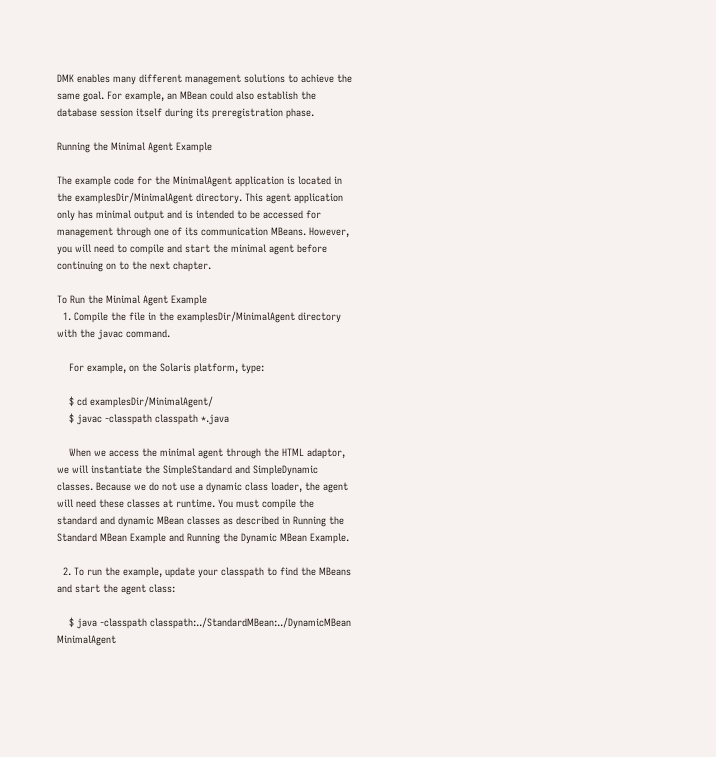DMK enables many different management solutions to achieve the same goal. For example, an MBean could also establish the database session itself during its preregistration phase.

Running the Minimal Agent Example

The example code for the MinimalAgent application is located in the examplesDir/MinimalAgent directory. This agent application only has minimal output and is intended to be accessed for management through one of its communication MBeans. However, you will need to compile and start the minimal agent before continuing on to the next chapter.

To Run the Minimal Agent Example
  1. Compile the file in the examplesDir/MinimalAgent directory with the javac command.

    For example, on the Solaris platform, type:

    $ cd examplesDir/MinimalAgent/
    $ javac -classpath classpath *.java

    When we access the minimal agent through the HTML adaptor, we will instantiate the SimpleStandard and SimpleDynamic classes. Because we do not use a dynamic class loader, the agent will need these classes at runtime. You must compile the standard and dynamic MBean classes as described in Running the Standard MBean Example and Running the Dynamic MBean Example.

  2. To run the example, update your classpath to find the MBeans and start the agent class:

    $ java -classpath classpath:../StandardMBean:../DynamicMBean MinimalAgent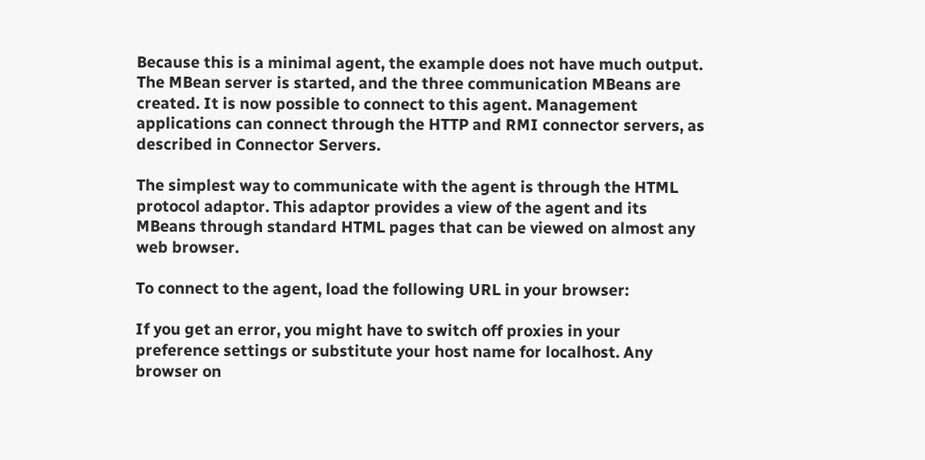Because this is a minimal agent, the example does not have much output. The MBean server is started, and the three communication MBeans are created. It is now possible to connect to this agent. Management applications can connect through the HTTP and RMI connector servers, as described in Connector Servers.

The simplest way to communicate with the agent is through the HTML protocol adaptor. This adaptor provides a view of the agent and its MBeans through standard HTML pages that can be viewed on almost any web browser.

To connect to the agent, load the following URL in your browser:

If you get an error, you might have to switch off proxies in your preference settings or substitute your host name for localhost. Any browser on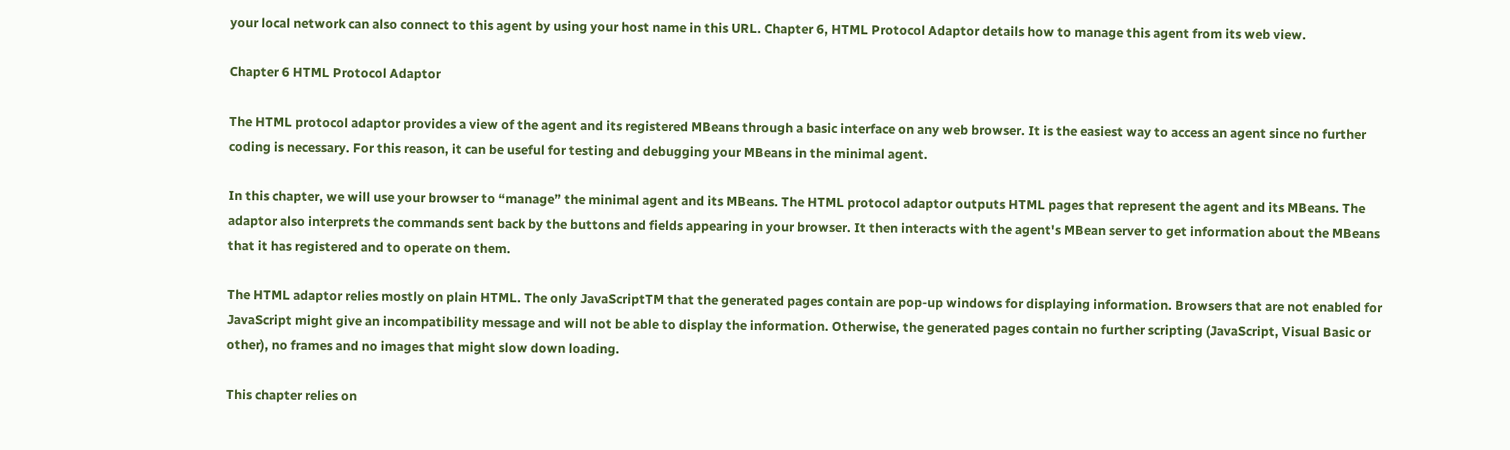your local network can also connect to this agent by using your host name in this URL. Chapter 6, HTML Protocol Adaptor details how to manage this agent from its web view.

Chapter 6 HTML Protocol Adaptor

The HTML protocol adaptor provides a view of the agent and its registered MBeans through a basic interface on any web browser. It is the easiest way to access an agent since no further coding is necessary. For this reason, it can be useful for testing and debugging your MBeans in the minimal agent.

In this chapter, we will use your browser to “manage” the minimal agent and its MBeans. The HTML protocol adaptor outputs HTML pages that represent the agent and its MBeans. The adaptor also interprets the commands sent back by the buttons and fields appearing in your browser. It then interacts with the agent's MBean server to get information about the MBeans that it has registered and to operate on them.

The HTML adaptor relies mostly on plain HTML. The only JavaScriptTM that the generated pages contain are pop-up windows for displaying information. Browsers that are not enabled for JavaScript might give an incompatibility message and will not be able to display the information. Otherwise, the generated pages contain no further scripting (JavaScript, Visual Basic or other), no frames and no images that might slow down loading.

This chapter relies on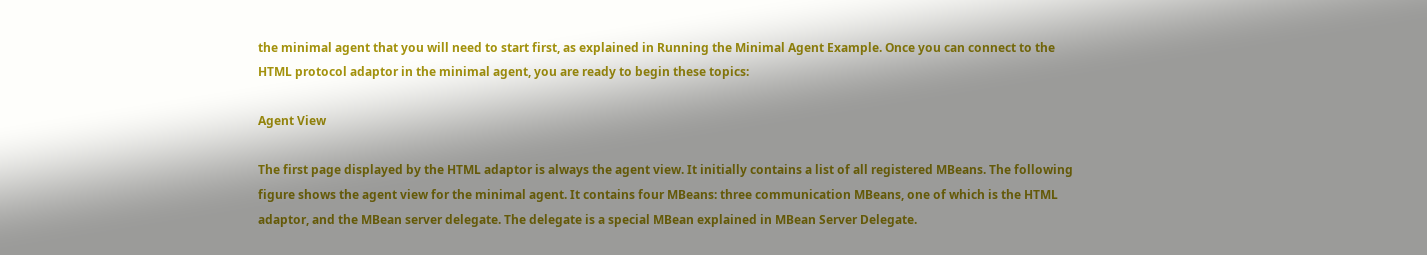the minimal agent that you will need to start first, as explained in Running the Minimal Agent Example. Once you can connect to the HTML protocol adaptor in the minimal agent, you are ready to begin these topics:

Agent View

The first page displayed by the HTML adaptor is always the agent view. It initially contains a list of all registered MBeans. The following figure shows the agent view for the minimal agent. It contains four MBeans: three communication MBeans, one of which is the HTML adaptor, and the MBean server delegate. The delegate is a special MBean explained in MBean Server Delegate.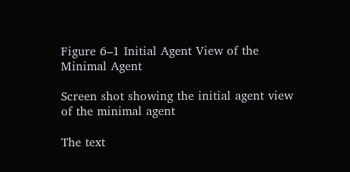Figure 6–1 Initial Agent View of the Minimal Agent

Screen shot showing the initial agent view of the minimal agent

The text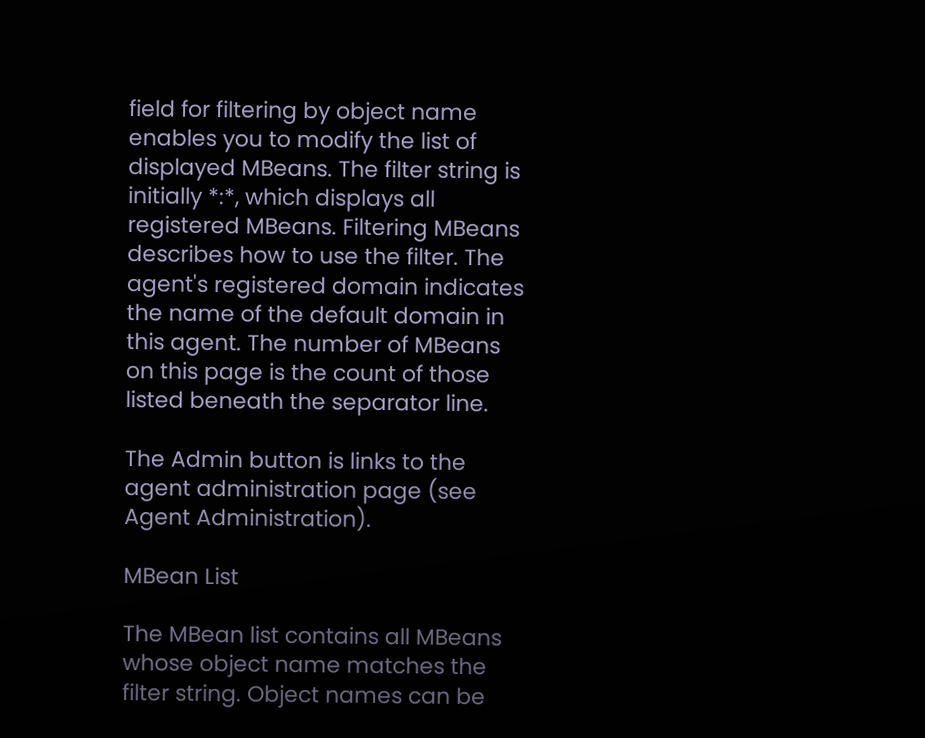field for filtering by object name enables you to modify the list of displayed MBeans. The filter string is initially *:*, which displays all registered MBeans. Filtering MBeans describes how to use the filter. The agent's registered domain indicates the name of the default domain in this agent. The number of MBeans on this page is the count of those listed beneath the separator line.

The Admin button is links to the agent administration page (see Agent Administration).

MBean List

The MBean list contains all MBeans whose object name matches the filter string. Object names can be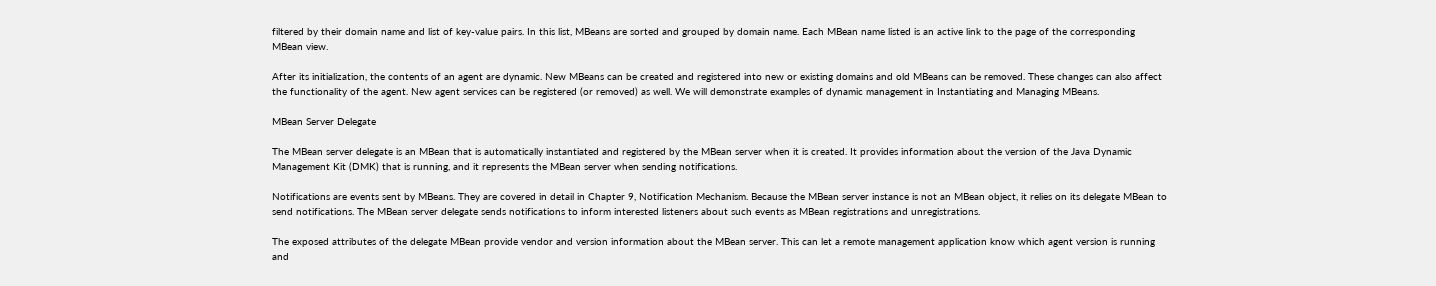filtered by their domain name and list of key-value pairs. In this list, MBeans are sorted and grouped by domain name. Each MBean name listed is an active link to the page of the corresponding MBean view.

After its initialization, the contents of an agent are dynamic. New MBeans can be created and registered into new or existing domains and old MBeans can be removed. These changes can also affect the functionality of the agent. New agent services can be registered (or removed) as well. We will demonstrate examples of dynamic management in Instantiating and Managing MBeans.

MBean Server Delegate

The MBean server delegate is an MBean that is automatically instantiated and registered by the MBean server when it is created. It provides information about the version of the Java Dynamic Management Kit (DMK) that is running, and it represents the MBean server when sending notifications.

Notifications are events sent by MBeans. They are covered in detail in Chapter 9, Notification Mechanism. Because the MBean server instance is not an MBean object, it relies on its delegate MBean to send notifications. The MBean server delegate sends notifications to inform interested listeners about such events as MBean registrations and unregistrations.

The exposed attributes of the delegate MBean provide vendor and version information about the MBean server. This can let a remote management application know which agent version is running and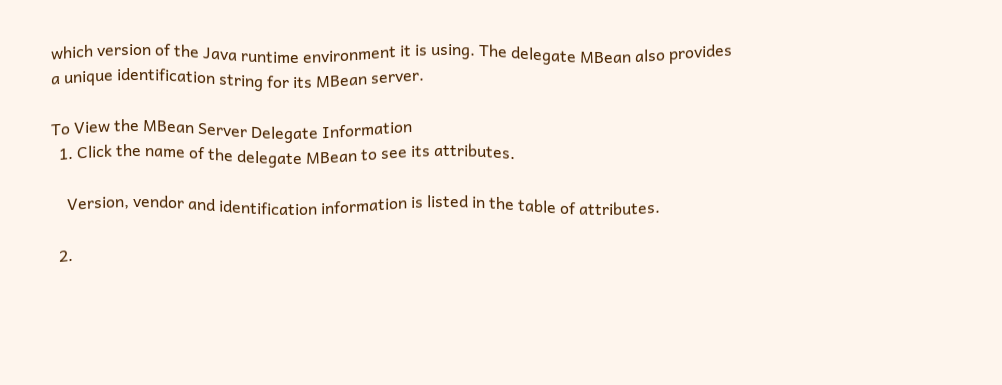which version of the Java runtime environment it is using. The delegate MBean also provides a unique identification string for its MBean server.

To View the MBean Server Delegate Information
  1. Click the name of the delegate MBean to see its attributes.

    Version, vendor and identification information is listed in the table of attributes.

  2.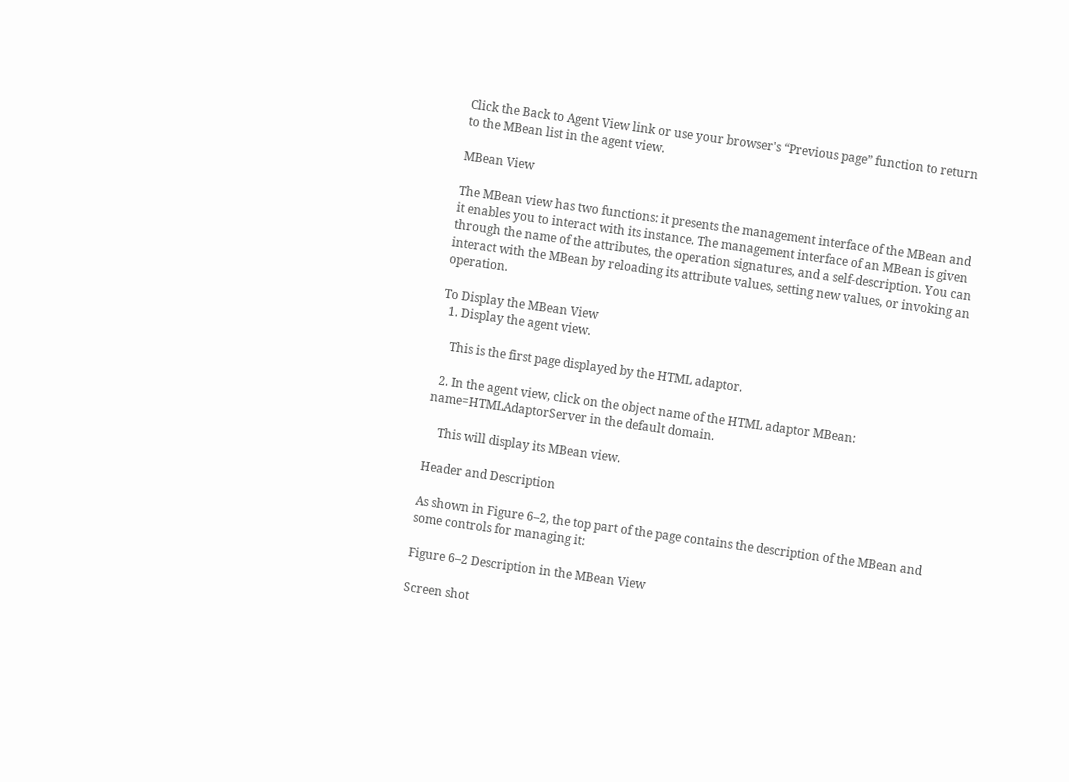Click the Back to Agent View link or use your browser's “Previous page” function to return to the MBean list in the agent view.

MBean View

The MBean view has two functions: it presents the management interface of the MBean and it enables you to interact with its instance. The management interface of an MBean is given through the name of the attributes, the operation signatures, and a self-description. You can interact with the MBean by reloading its attribute values, setting new values, or invoking an operation.

To Display the MBean View
  1. Display the agent view.

    This is the first page displayed by the HTML adaptor.

  2. In the agent view, click on the object name of the HTML adaptor MBean: name=HTMLAdaptorServer in the default domain.

    This will display its MBean view.

Header and Description

As shown in Figure 6–2, the top part of the page contains the description of the MBean and some controls for managing it:

Figure 6–2 Description in the MBean View

Screen shot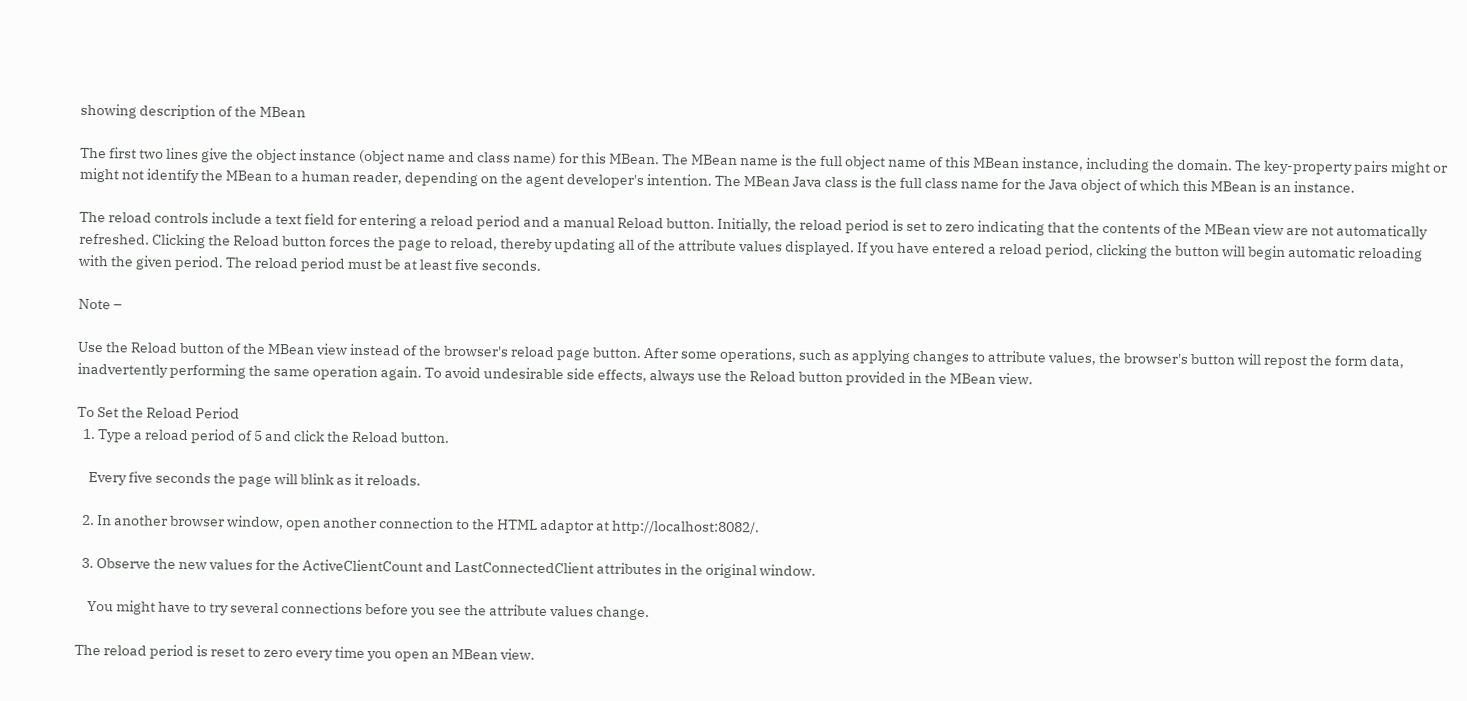showing description of the MBean

The first two lines give the object instance (object name and class name) for this MBean. The MBean name is the full object name of this MBean instance, including the domain. The key-property pairs might or might not identify the MBean to a human reader, depending on the agent developer's intention. The MBean Java class is the full class name for the Java object of which this MBean is an instance.

The reload controls include a text field for entering a reload period and a manual Reload button. Initially, the reload period is set to zero indicating that the contents of the MBean view are not automatically refreshed. Clicking the Reload button forces the page to reload, thereby updating all of the attribute values displayed. If you have entered a reload period, clicking the button will begin automatic reloading with the given period. The reload period must be at least five seconds.

Note –

Use the Reload button of the MBean view instead of the browser's reload page button. After some operations, such as applying changes to attribute values, the browser's button will repost the form data, inadvertently performing the same operation again. To avoid undesirable side effects, always use the Reload button provided in the MBean view.

To Set the Reload Period
  1. Type a reload period of 5 and click the Reload button.

    Every five seconds the page will blink as it reloads.

  2. In another browser window, open another connection to the HTML adaptor at http://localhost:8082/.

  3. Observe the new values for the ActiveClientCount and LastConnectedClient attributes in the original window.

    You might have to try several connections before you see the attribute values change.

The reload period is reset to zero every time you open an MBean view.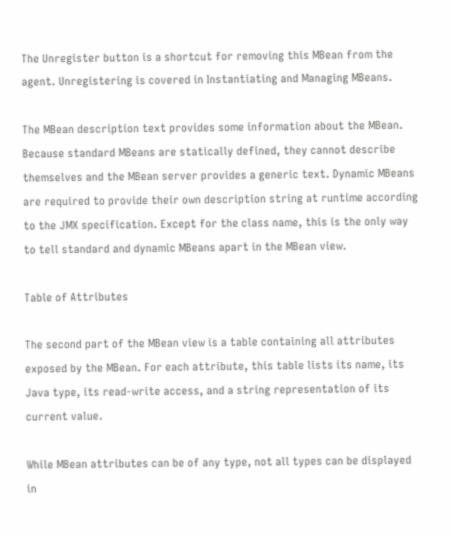The Unregister button is a shortcut for removing this MBean from the agent. Unregistering is covered in Instantiating and Managing MBeans.

The MBean description text provides some information about the MBean. Because standard MBeans are statically defined, they cannot describe themselves and the MBean server provides a generic text. Dynamic MBeans are required to provide their own description string at runtime according to the JMX specification. Except for the class name, this is the only way to tell standard and dynamic MBeans apart in the MBean view.

Table of Attributes

The second part of the MBean view is a table containing all attributes exposed by the MBean. For each attribute, this table lists its name, its Java type, its read-write access, and a string representation of its current value.

While MBean attributes can be of any type, not all types can be displayed in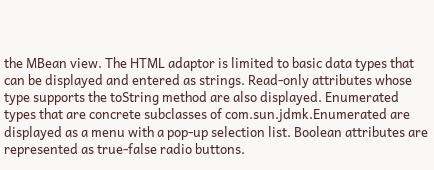the MBean view. The HTML adaptor is limited to basic data types that can be displayed and entered as strings. Read-only attributes whose type supports the toString method are also displayed. Enumerated types that are concrete subclasses of com.sun.jdmk.Enumerated are displayed as a menu with a pop-up selection list. Boolean attributes are represented as true-false radio buttons.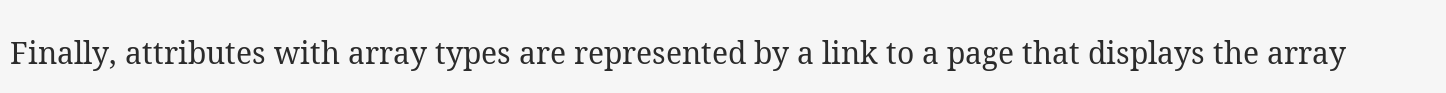Finally, attributes with array types are represented by a link to a page that displays the array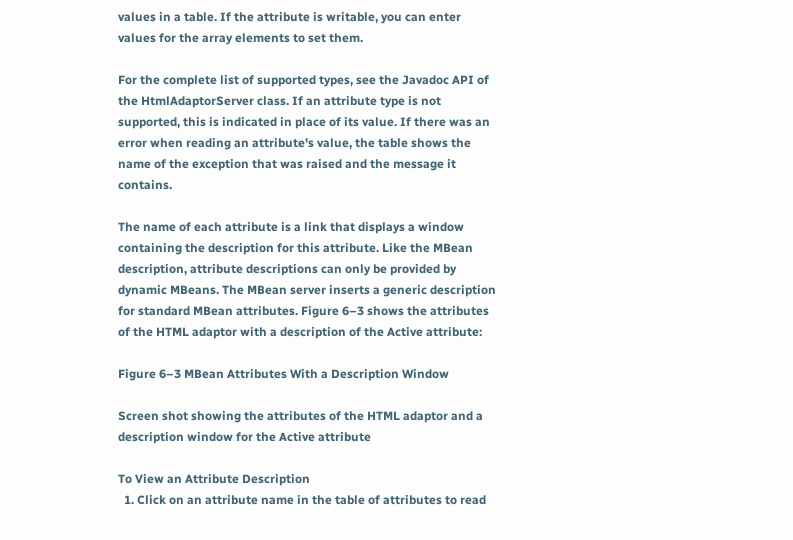values in a table. If the attribute is writable, you can enter values for the array elements to set them.

For the complete list of supported types, see the Javadoc API of the HtmlAdaptorServer class. If an attribute type is not supported, this is indicated in place of its value. If there was an error when reading an attribute's value, the table shows the name of the exception that was raised and the message it contains.

The name of each attribute is a link that displays a window containing the description for this attribute. Like the MBean description, attribute descriptions can only be provided by dynamic MBeans. The MBean server inserts a generic description for standard MBean attributes. Figure 6–3 shows the attributes of the HTML adaptor with a description of the Active attribute:

Figure 6–3 MBean Attributes With a Description Window

Screen shot showing the attributes of the HTML adaptor and a description window for the Active attribute

To View an Attribute Description
  1. Click on an attribute name in the table of attributes to read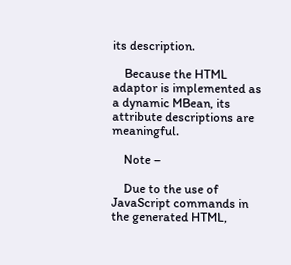its description.

    Because the HTML adaptor is implemented as a dynamic MBean, its attribute descriptions are meaningful.

    Note –

    Due to the use of JavaScript commands in the generated HTML,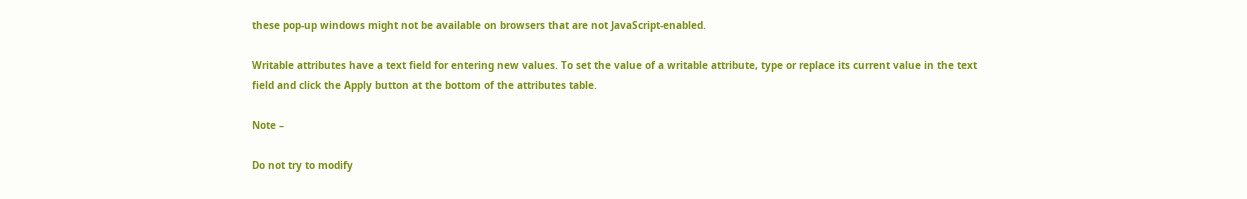these pop-up windows might not be available on browsers that are not JavaScript-enabled.

Writable attributes have a text field for entering new values. To set the value of a writable attribute, type or replace its current value in the text field and click the Apply button at the bottom of the attributes table.

Note –

Do not try to modify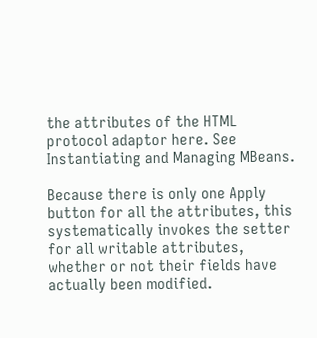the attributes of the HTML protocol adaptor here. See Instantiating and Managing MBeans.

Because there is only one Apply button for all the attributes, this systematically invokes the setter for all writable attributes, whether or not their fields have actually been modified.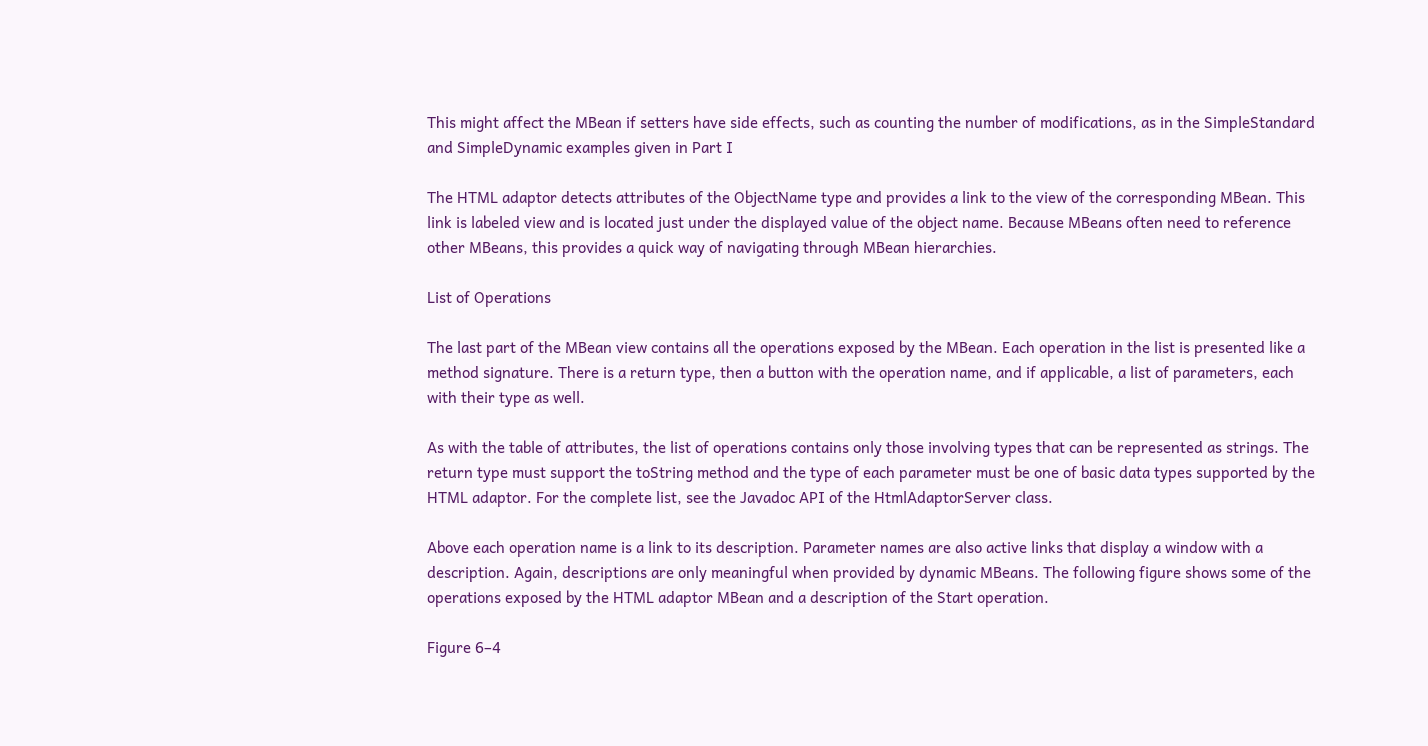This might affect the MBean if setters have side effects, such as counting the number of modifications, as in the SimpleStandard and SimpleDynamic examples given in Part I

The HTML adaptor detects attributes of the ObjectName type and provides a link to the view of the corresponding MBean. This link is labeled view and is located just under the displayed value of the object name. Because MBeans often need to reference other MBeans, this provides a quick way of navigating through MBean hierarchies.

List of Operations

The last part of the MBean view contains all the operations exposed by the MBean. Each operation in the list is presented like a method signature. There is a return type, then a button with the operation name, and if applicable, a list of parameters, each with their type as well.

As with the table of attributes, the list of operations contains only those involving types that can be represented as strings. The return type must support the toString method and the type of each parameter must be one of basic data types supported by the HTML adaptor. For the complete list, see the Javadoc API of the HtmlAdaptorServer class.

Above each operation name is a link to its description. Parameter names are also active links that display a window with a description. Again, descriptions are only meaningful when provided by dynamic MBeans. The following figure shows some of the operations exposed by the HTML adaptor MBean and a description of the Start operation.

Figure 6–4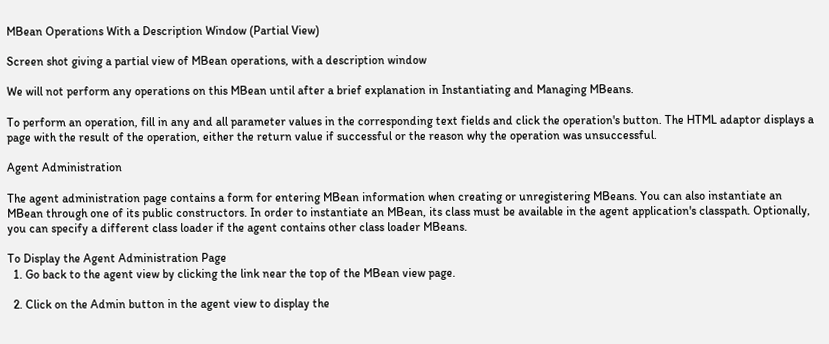MBean Operations With a Description Window (Partial View)

Screen shot giving a partial view of MBean operations, with a description window

We will not perform any operations on this MBean until after a brief explanation in Instantiating and Managing MBeans.

To perform an operation, fill in any and all parameter values in the corresponding text fields and click the operation's button. The HTML adaptor displays a page with the result of the operation, either the return value if successful or the reason why the operation was unsuccessful.

Agent Administration

The agent administration page contains a form for entering MBean information when creating or unregistering MBeans. You can also instantiate an MBean through one of its public constructors. In order to instantiate an MBean, its class must be available in the agent application's classpath. Optionally, you can specify a different class loader if the agent contains other class loader MBeans.

To Display the Agent Administration Page
  1. Go back to the agent view by clicking the link near the top of the MBean view page.

  2. Click on the Admin button in the agent view to display the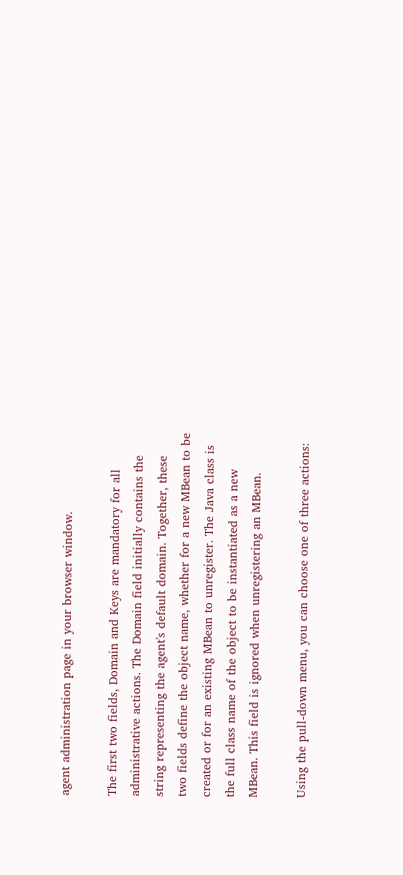agent administration page in your browser window.

The first two fields, Domain and Keys are mandatory for all administrative actions. The Domain field initially contains the string representing the agent's default domain. Together, these two fields define the object name, whether for a new MBean to be created or for an existing MBean to unregister. The Java class is the full class name of the object to be instantiated as a new MBean. This field is ignored when unregistering an MBean.

Using the pull-down menu, you can choose one of three actions: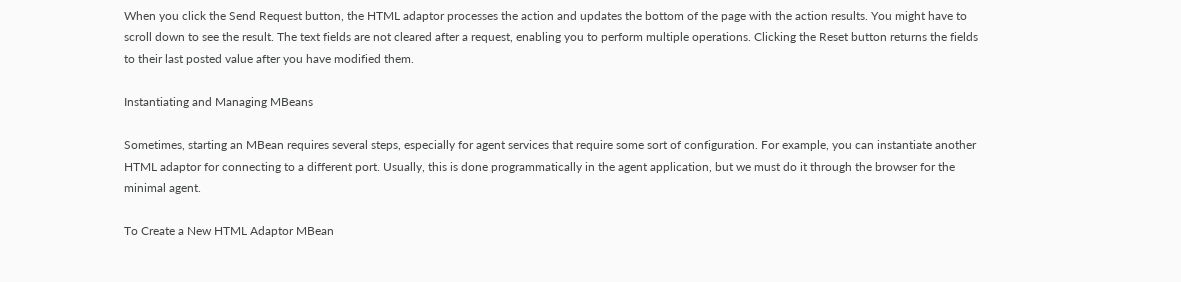When you click the Send Request button, the HTML adaptor processes the action and updates the bottom of the page with the action results. You might have to scroll down to see the result. The text fields are not cleared after a request, enabling you to perform multiple operations. Clicking the Reset button returns the fields to their last posted value after you have modified them.

Instantiating and Managing MBeans

Sometimes, starting an MBean requires several steps, especially for agent services that require some sort of configuration. For example, you can instantiate another HTML adaptor for connecting to a different port. Usually, this is done programmatically in the agent application, but we must do it through the browser for the minimal agent.

To Create a New HTML Adaptor MBean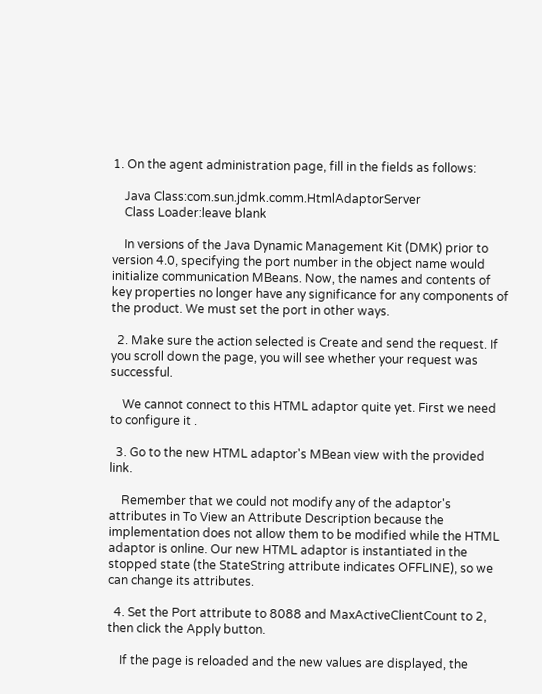1. On the agent administration page, fill in the fields as follows:

    Java Class:com.sun.jdmk.comm.HtmlAdaptorServer
    Class Loader:leave blank

    In versions of the Java Dynamic Management Kit (DMK) prior to version 4.0, specifying the port number in the object name would initialize communication MBeans. Now, the names and contents of key properties no longer have any significance for any components of the product. We must set the port in other ways.

  2. Make sure the action selected is Create and send the request. If you scroll down the page, you will see whether your request was successful.

    We cannot connect to this HTML adaptor quite yet. First we need to configure it .

  3. Go to the new HTML adaptor's MBean view with the provided link.

    Remember that we could not modify any of the adaptor's attributes in To View an Attribute Description because the implementation does not allow them to be modified while the HTML adaptor is online. Our new HTML adaptor is instantiated in the stopped state (the StateString attribute indicates OFFLINE), so we can change its attributes.

  4. Set the Port attribute to 8088 and MaxActiveClientCount to 2, then click the Apply button.

    If the page is reloaded and the new values are displayed, the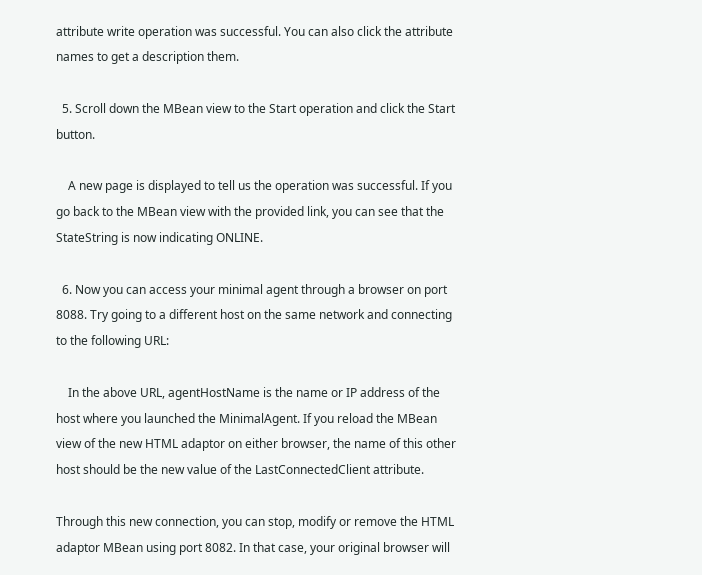attribute write operation was successful. You can also click the attribute names to get a description them.

  5. Scroll down the MBean view to the Start operation and click the Start button.

    A new page is displayed to tell us the operation was successful. If you go back to the MBean view with the provided link, you can see that the StateString is now indicating ONLINE.

  6. Now you can access your minimal agent through a browser on port 8088. Try going to a different host on the same network and connecting to the following URL:

    In the above URL, agentHostName is the name or IP address of the host where you launched the MinimalAgent. If you reload the MBean view of the new HTML adaptor on either browser, the name of this other host should be the new value of the LastConnectedClient attribute.

Through this new connection, you can stop, modify or remove the HTML adaptor MBean using port 8082. In that case, your original browser will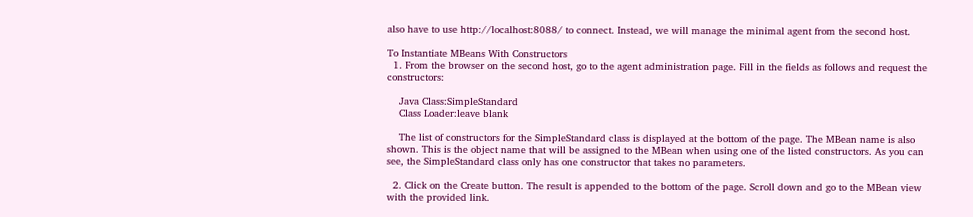also have to use http://localhost:8088/ to connect. Instead, we will manage the minimal agent from the second host.

To Instantiate MBeans With Constructors
  1. From the browser on the second host, go to the agent administration page. Fill in the fields as follows and request the constructors:

    Java Class:SimpleStandard
    Class Loader:leave blank

    The list of constructors for the SimpleStandard class is displayed at the bottom of the page. The MBean name is also shown. This is the object name that will be assigned to the MBean when using one of the listed constructors. As you can see, the SimpleStandard class only has one constructor that takes no parameters.

  2. Click on the Create button. The result is appended to the bottom of the page. Scroll down and go to the MBean view with the provided link.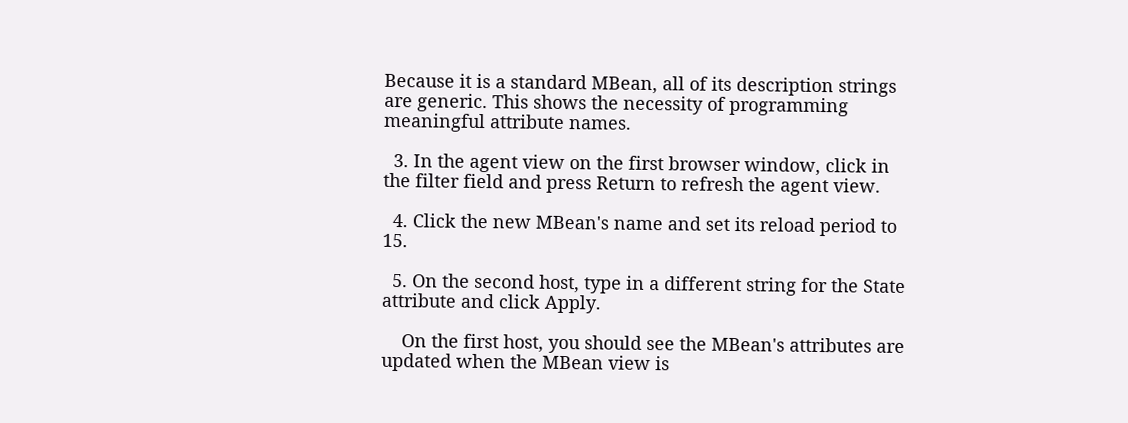Because it is a standard MBean, all of its description strings are generic. This shows the necessity of programming meaningful attribute names.

  3. In the agent view on the first browser window, click in the filter field and press Return to refresh the agent view.

  4. Click the new MBean's name and set its reload period to 15.

  5. On the second host, type in a different string for the State attribute and click Apply.

    On the first host, you should see the MBean's attributes are updated when the MBean view is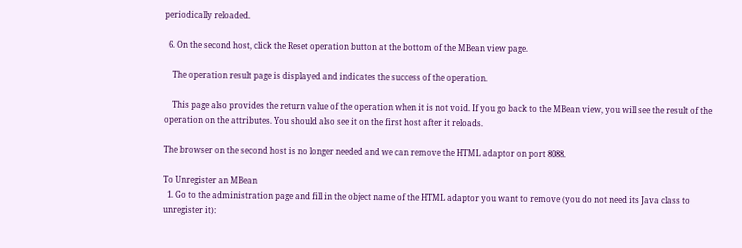periodically reloaded.

  6. On the second host, click the Reset operation button at the bottom of the MBean view page.

    The operation result page is displayed and indicates the success of the operation.

    This page also provides the return value of the operation when it is not void. If you go back to the MBean view, you will see the result of the operation on the attributes. You should also see it on the first host after it reloads.

The browser on the second host is no longer needed and we can remove the HTML adaptor on port 8088.

To Unregister an MBean
  1. Go to the administration page and fill in the object name of the HTML adaptor you want to remove (you do not need its Java class to unregister it):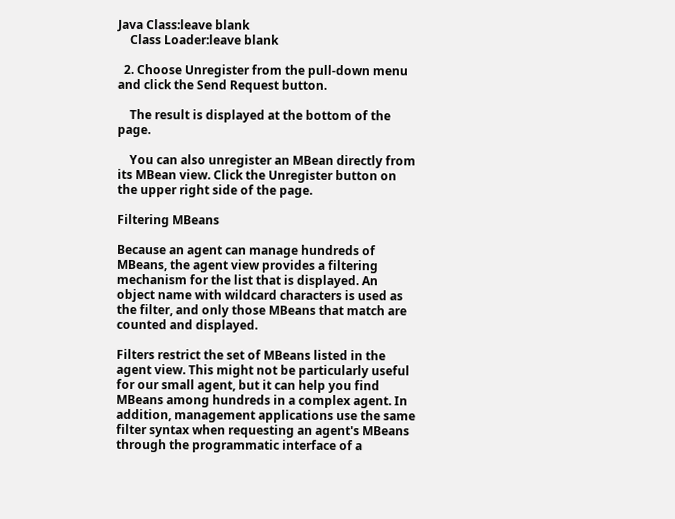Java Class:leave blank
    Class Loader:leave blank

  2. Choose Unregister from the pull-down menu and click the Send Request button.

    The result is displayed at the bottom of the page.

    You can also unregister an MBean directly from its MBean view. Click the Unregister button on the upper right side of the page.

Filtering MBeans

Because an agent can manage hundreds of MBeans, the agent view provides a filtering mechanism for the list that is displayed. An object name with wildcard characters is used as the filter, and only those MBeans that match are counted and displayed.

Filters restrict the set of MBeans listed in the agent view. This might not be particularly useful for our small agent, but it can help you find MBeans among hundreds in a complex agent. In addition, management applications use the same filter syntax when requesting an agent's MBeans through the programmatic interface of a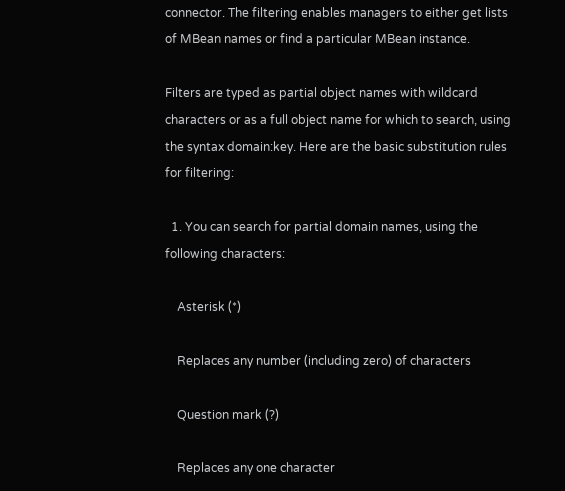connector. The filtering enables managers to either get lists of MBean names or find a particular MBean instance.

Filters are typed as partial object names with wildcard characters or as a full object name for which to search, using the syntax domain:key. Here are the basic substitution rules for filtering:

  1. You can search for partial domain names, using the following characters:

    Asterisk (*)

    Replaces any number (including zero) of characters

    Question mark (?)

    Replaces any one character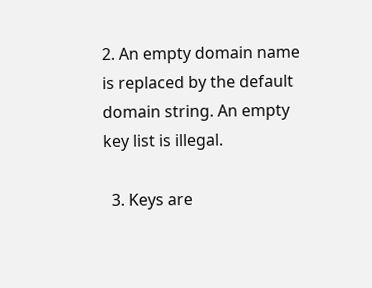2. An empty domain name is replaced by the default domain string. An empty key list is illegal.

  3. Keys are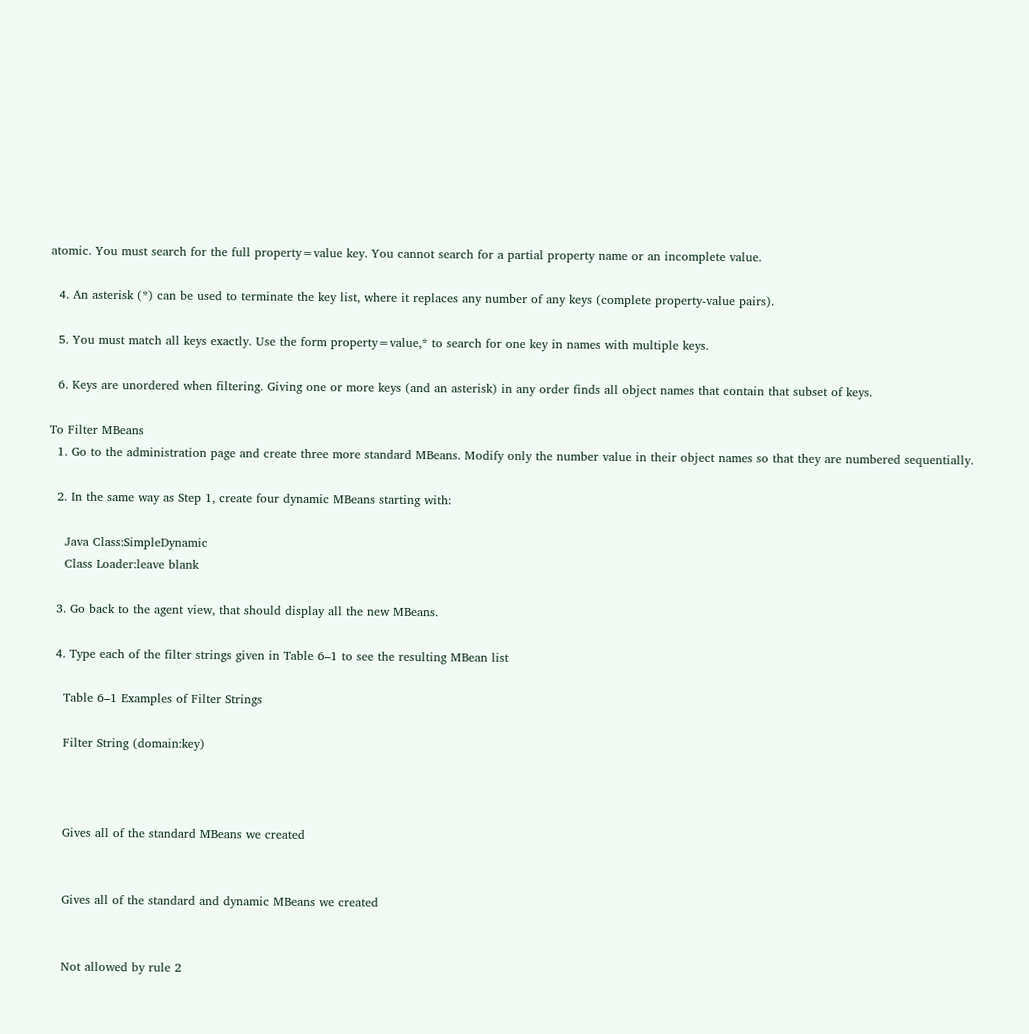atomic. You must search for the full property=value key. You cannot search for a partial property name or an incomplete value.

  4. An asterisk (*) can be used to terminate the key list, where it replaces any number of any keys (complete property-value pairs).

  5. You must match all keys exactly. Use the form property=value,* to search for one key in names with multiple keys.

  6. Keys are unordered when filtering. Giving one or more keys (and an asterisk) in any order finds all object names that contain that subset of keys.

To Filter MBeans
  1. Go to the administration page and create three more standard MBeans. Modify only the number value in their object names so that they are numbered sequentially.

  2. In the same way as Step 1, create four dynamic MBeans starting with:

    Java Class:SimpleDynamic
    Class Loader:leave blank

  3. Go back to the agent view, that should display all the new MBeans.

  4. Type each of the filter strings given in Table 6–1 to see the resulting MBean list

    Table 6–1 Examples of Filter Strings

    Filter String (domain:key)



    Gives all of the standard MBeans we created


    Gives all of the standard and dynamic MBeans we created


    Not allowed by rule 2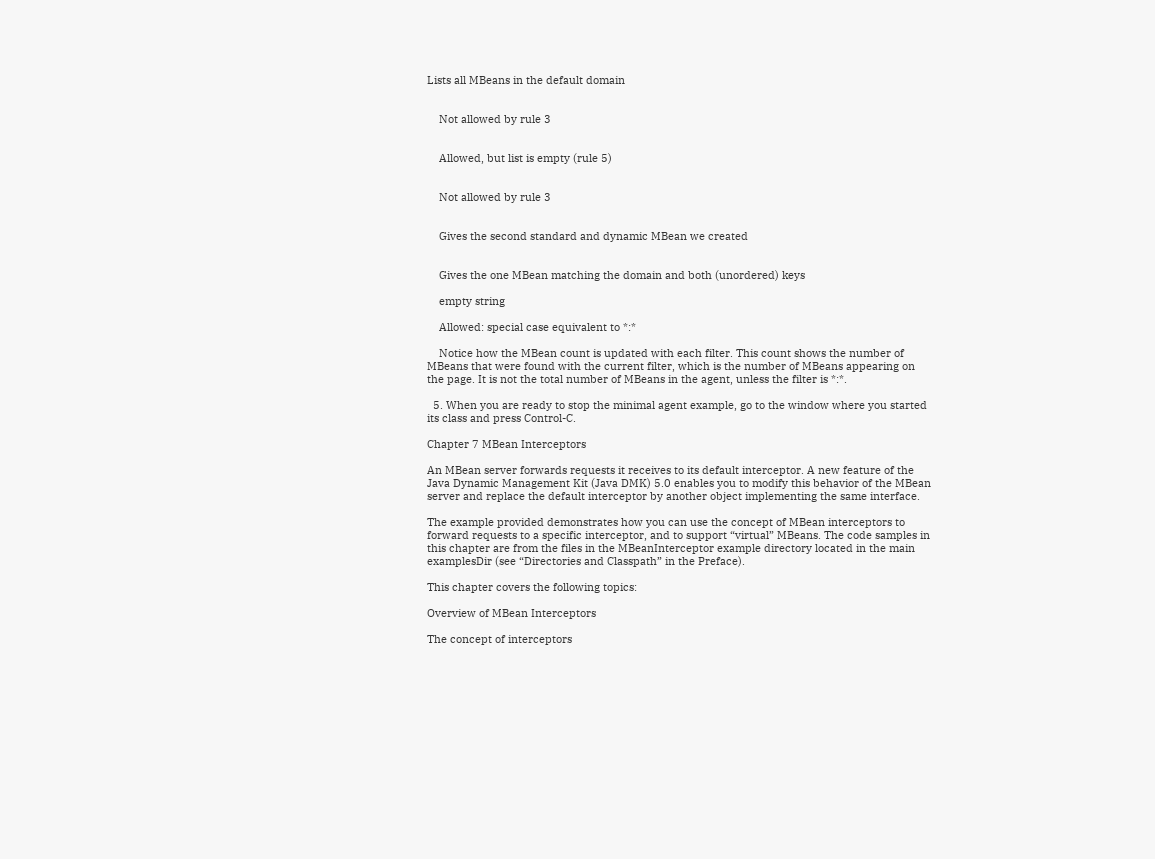Lists all MBeans in the default domain


    Not allowed by rule 3


    Allowed, but list is empty (rule 5)


    Not allowed by rule 3


    Gives the second standard and dynamic MBean we created


    Gives the one MBean matching the domain and both (unordered) keys

    empty string

    Allowed: special case equivalent to *:*

    Notice how the MBean count is updated with each filter. This count shows the number of MBeans that were found with the current filter, which is the number of MBeans appearing on the page. It is not the total number of MBeans in the agent, unless the filter is *:*.

  5. When you are ready to stop the minimal agent example, go to the window where you started its class and press Control-C.

Chapter 7 MBean Interceptors

An MBean server forwards requests it receives to its default interceptor. A new feature of the Java Dynamic Management Kit (Java DMK) 5.0 enables you to modify this behavior of the MBean server and replace the default interceptor by another object implementing the same interface.

The example provided demonstrates how you can use the concept of MBean interceptors to forward requests to a specific interceptor, and to support “virtual” MBeans. The code samples in this chapter are from the files in the MBeanInterceptor example directory located in the main examplesDir (see “Directories and Classpath” in the Preface).

This chapter covers the following topics:

Overview of MBean Interceptors

The concept of interceptors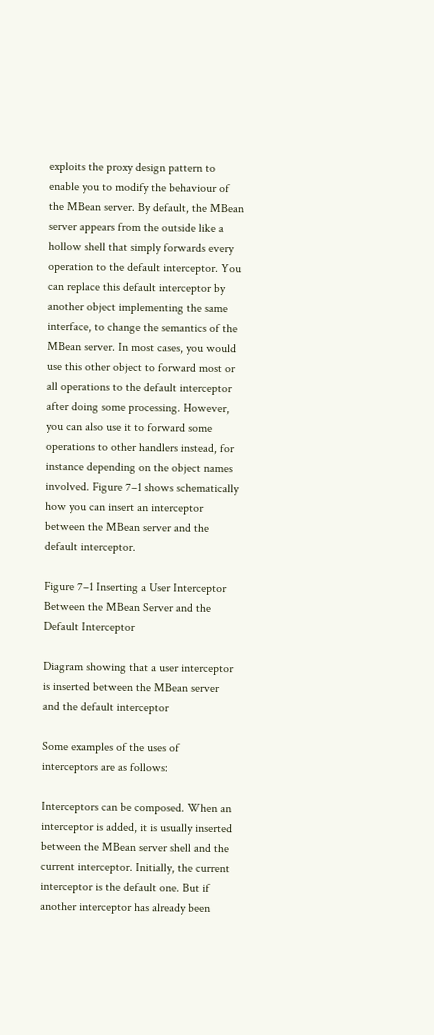exploits the proxy design pattern to enable you to modify the behaviour of the MBean server. By default, the MBean server appears from the outside like a hollow shell that simply forwards every operation to the default interceptor. You can replace this default interceptor by another object implementing the same interface, to change the semantics of the MBean server. In most cases, you would use this other object to forward most or all operations to the default interceptor after doing some processing. However, you can also use it to forward some operations to other handlers instead, for instance depending on the object names involved. Figure 7–1 shows schematically how you can insert an interceptor between the MBean server and the default interceptor.

Figure 7–1 Inserting a User Interceptor Between the MBean Server and the Default Interceptor

Diagram showing that a user interceptor is inserted between the MBean server and the default interceptor

Some examples of the uses of interceptors are as follows:

Interceptors can be composed. When an interceptor is added, it is usually inserted between the MBean server shell and the current interceptor. Initially, the current interceptor is the default one. But if another interceptor has already been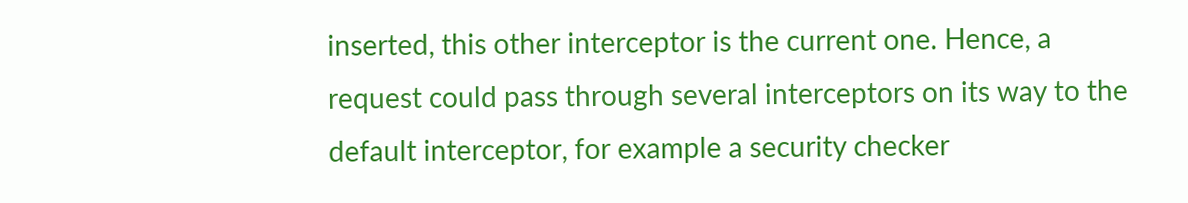inserted, this other interceptor is the current one. Hence, a request could pass through several interceptors on its way to the default interceptor, for example a security checker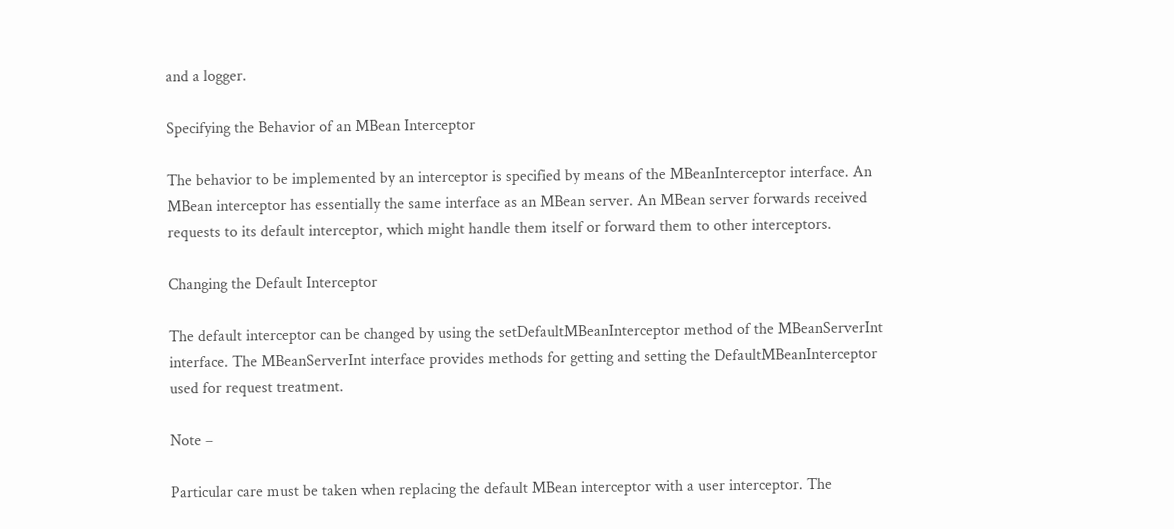and a logger.

Specifying the Behavior of an MBean Interceptor

The behavior to be implemented by an interceptor is specified by means of the MBeanInterceptor interface. An MBean interceptor has essentially the same interface as an MBean server. An MBean server forwards received requests to its default interceptor, which might handle them itself or forward them to other interceptors.

Changing the Default Interceptor

The default interceptor can be changed by using the setDefaultMBeanInterceptor method of the MBeanServerInt interface. The MBeanServerInt interface provides methods for getting and setting the DefaultMBeanInterceptor used for request treatment.

Note –

Particular care must be taken when replacing the default MBean interceptor with a user interceptor. The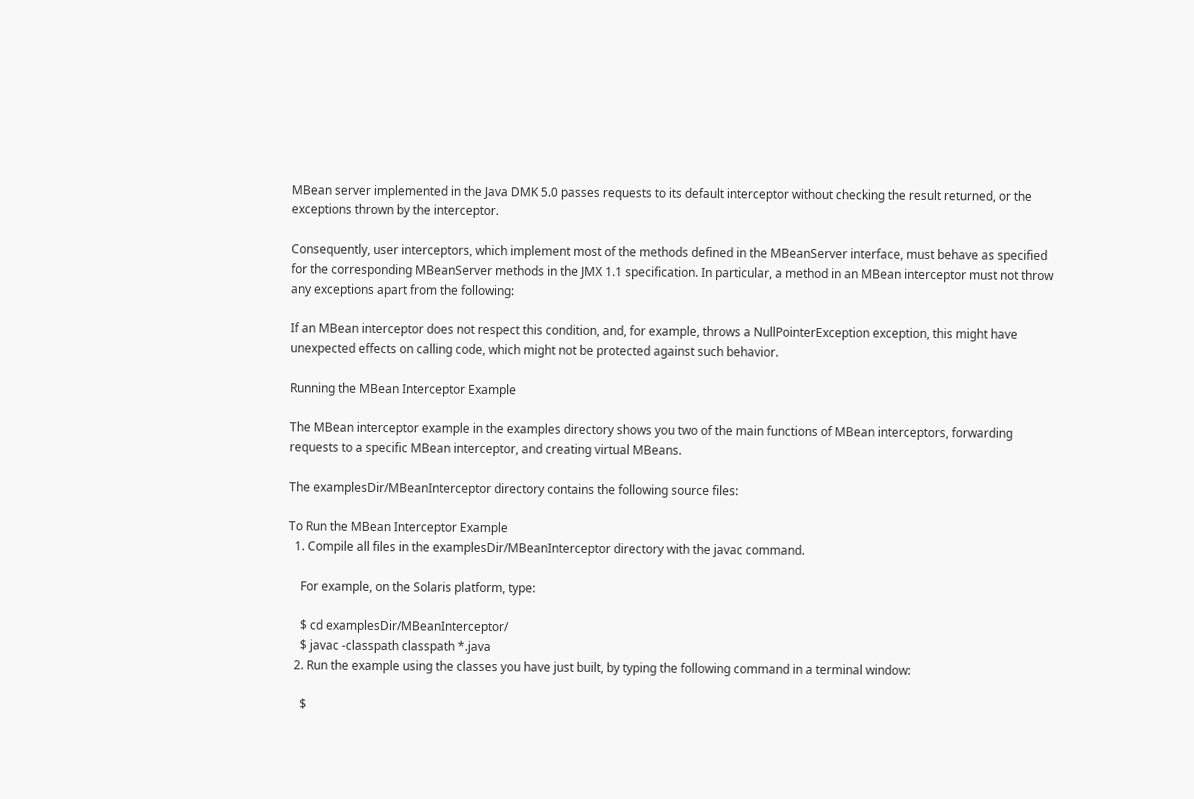MBean server implemented in the Java DMK 5.0 passes requests to its default interceptor without checking the result returned, or the exceptions thrown by the interceptor.

Consequently, user interceptors, which implement most of the methods defined in the MBeanServer interface, must behave as specified for the corresponding MBeanServer methods in the JMX 1.1 specification. In particular, a method in an MBean interceptor must not throw any exceptions apart from the following:

If an MBean interceptor does not respect this condition, and, for example, throws a NullPointerException exception, this might have unexpected effects on calling code, which might not be protected against such behavior.

Running the MBean Interceptor Example

The MBean interceptor example in the examples directory shows you two of the main functions of MBean interceptors, forwarding requests to a specific MBean interceptor, and creating virtual MBeans.

The examplesDir/MBeanInterceptor directory contains the following source files:

To Run the MBean Interceptor Example
  1. Compile all files in the examplesDir/MBeanInterceptor directory with the javac command.

    For example, on the Solaris platform, type:

    $ cd examplesDir/MBeanInterceptor/
    $ javac -classpath classpath *.java
  2. Run the example using the classes you have just built, by typing the following command in a terminal window:

    $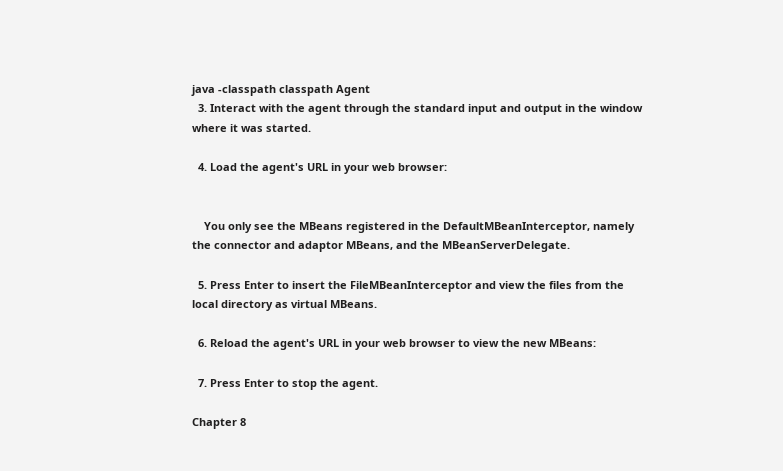java -classpath classpath Agent
  3. Interact with the agent through the standard input and output in the window where it was started.

  4. Load the agent's URL in your web browser:


    You only see the MBeans registered in the DefaultMBeanInterceptor, namely the connector and adaptor MBeans, and the MBeanServerDelegate.

  5. Press Enter to insert the FileMBeanInterceptor and view the files from the local directory as virtual MBeans.

  6. Reload the agent's URL in your web browser to view the new MBeans:

  7. Press Enter to stop the agent.

Chapter 8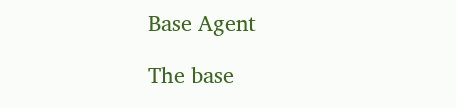Base Agent

The base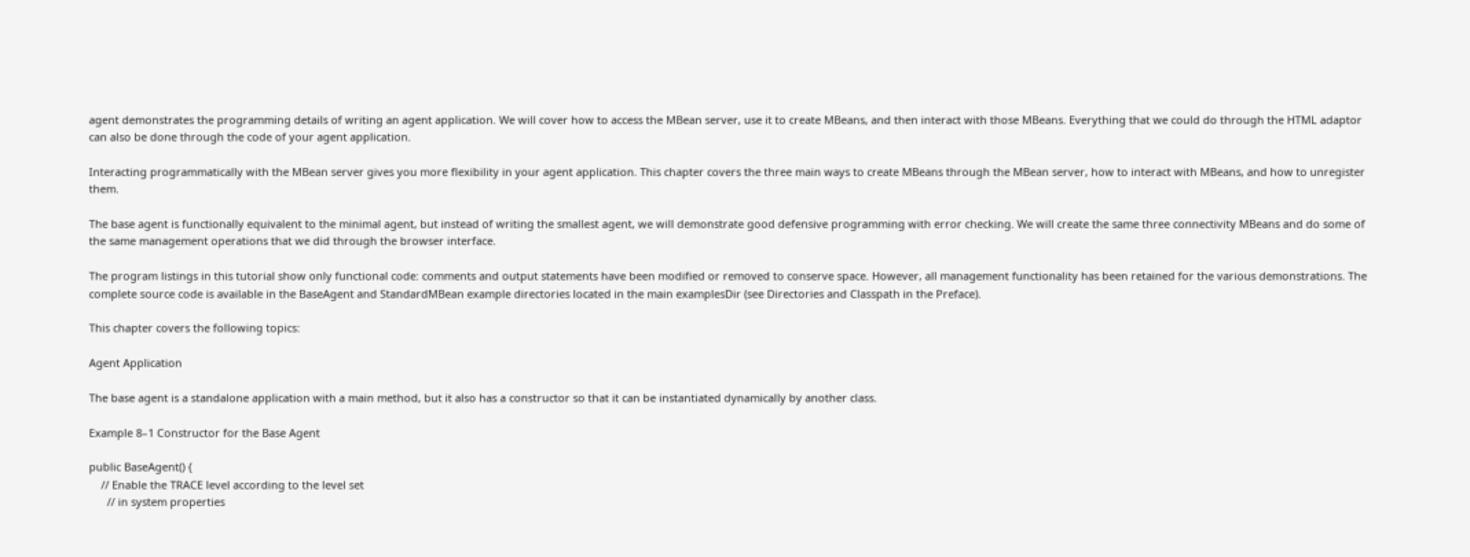agent demonstrates the programming details of writing an agent application. We will cover how to access the MBean server, use it to create MBeans, and then interact with those MBeans. Everything that we could do through the HTML adaptor can also be done through the code of your agent application.

Interacting programmatically with the MBean server gives you more flexibility in your agent application. This chapter covers the three main ways to create MBeans through the MBean server, how to interact with MBeans, and how to unregister them.

The base agent is functionally equivalent to the minimal agent, but instead of writing the smallest agent, we will demonstrate good defensive programming with error checking. We will create the same three connectivity MBeans and do some of the same management operations that we did through the browser interface.

The program listings in this tutorial show only functional code: comments and output statements have been modified or removed to conserve space. However, all management functionality has been retained for the various demonstrations. The complete source code is available in the BaseAgent and StandardMBean example directories located in the main examplesDir (see Directories and Classpath in the Preface).

This chapter covers the following topics:

Agent Application

The base agent is a standalone application with a main method, but it also has a constructor so that it can be instantiated dynamically by another class.

Example 8–1 Constructor for the Base Agent

public BaseAgent() {
    // Enable the TRACE level according to the level set
      // in system properties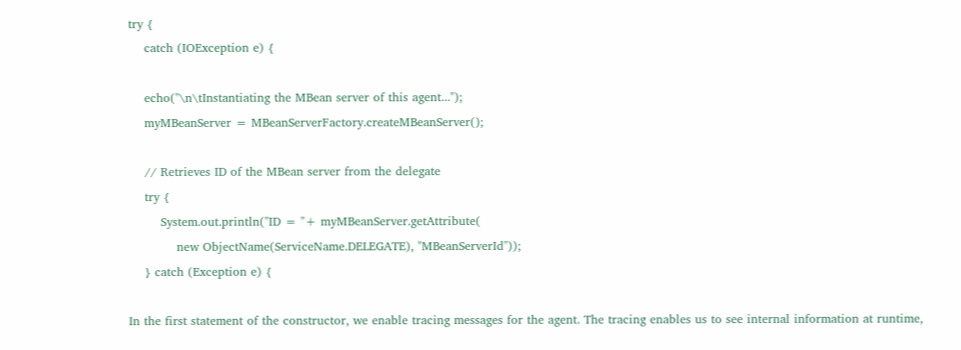try {
    catch (IOException e) {

    echo("\n\tInstantiating the MBean server of this agent...");
    myMBeanServer = MBeanServerFactory.createMBeanServer();

    // Retrieves ID of the MBean server from the delegate
    try {
        System.out.println("ID = "+ myMBeanServer.getAttribute(
            new ObjectName(ServiceName.DELEGATE), "MBeanServerId"));
    } catch (Exception e) {

In the first statement of the constructor, we enable tracing messages for the agent. The tracing enables us to see internal information at runtime,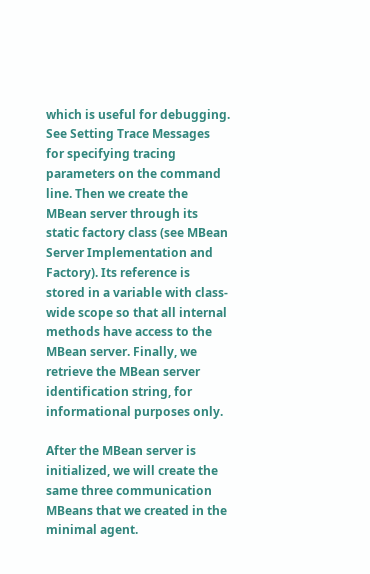which is useful for debugging. See Setting Trace Messages for specifying tracing parameters on the command line. Then we create the MBean server through its static factory class (see MBean Server Implementation and Factory). Its reference is stored in a variable with class-wide scope so that all internal methods have access to the MBean server. Finally, we retrieve the MBean server identification string, for informational purposes only.

After the MBean server is initialized, we will create the same three communication MBeans that we created in the minimal agent.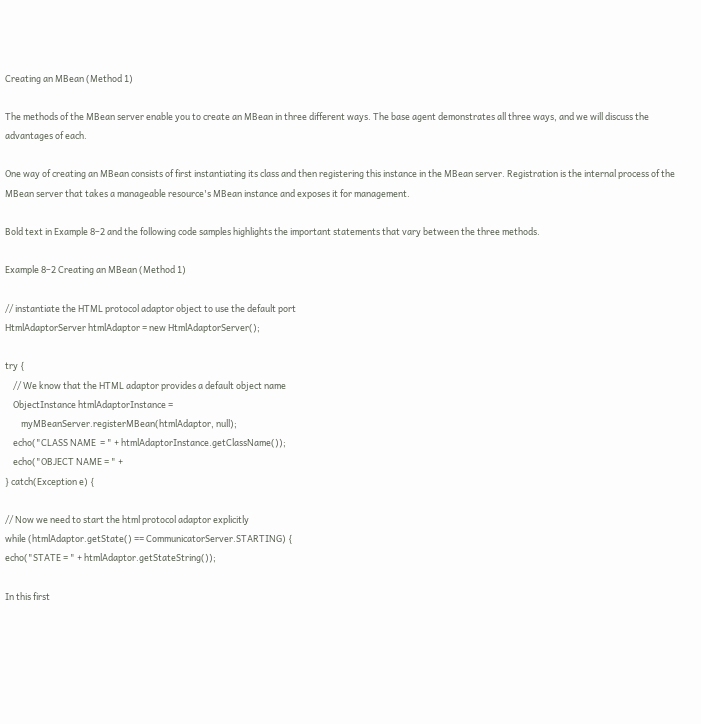Creating an MBean (Method 1)

The methods of the MBean server enable you to create an MBean in three different ways. The base agent demonstrates all three ways, and we will discuss the advantages of each.

One way of creating an MBean consists of first instantiating its class and then registering this instance in the MBean server. Registration is the internal process of the MBean server that takes a manageable resource's MBean instance and exposes it for management.

Bold text in Example 8–2 and the following code samples highlights the important statements that vary between the three methods.

Example 8–2 Creating an MBean (Method 1)

// instantiate the HTML protocol adaptor object to use the default port
HtmlAdaptorServer htmlAdaptor = new HtmlAdaptorServer();

try {
    // We know that the HTML adaptor provides a default object name
    ObjectInstance htmlAdaptorInstance =
        myMBeanServer.registerMBean(htmlAdaptor, null);
    echo("CLASS NAME  = " + htmlAdaptorInstance.getClassName());
    echo("OBJECT NAME = " +
} catch(Exception e) {

// Now we need to start the html protocol adaptor explicitly
while (htmlAdaptor.getState() == CommunicatorServer.STARTING) {
echo("STATE = " + htmlAdaptor.getStateString());

In this first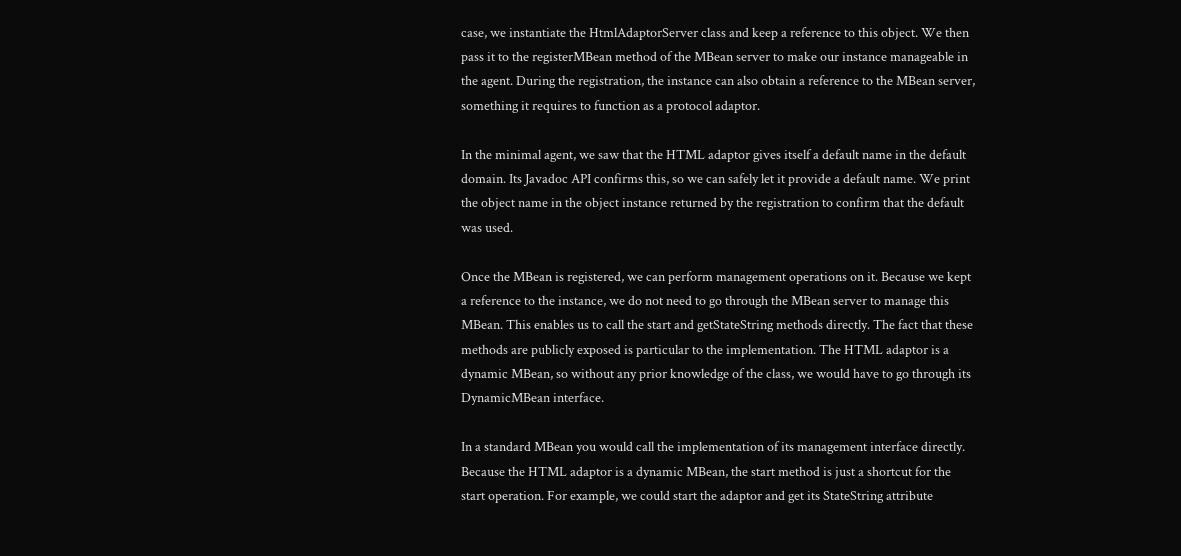case, we instantiate the HtmlAdaptorServer class and keep a reference to this object. We then pass it to the registerMBean method of the MBean server to make our instance manageable in the agent. During the registration, the instance can also obtain a reference to the MBean server, something it requires to function as a protocol adaptor.

In the minimal agent, we saw that the HTML adaptor gives itself a default name in the default domain. Its Javadoc API confirms this, so we can safely let it provide a default name. We print the object name in the object instance returned by the registration to confirm that the default was used.

Once the MBean is registered, we can perform management operations on it. Because we kept a reference to the instance, we do not need to go through the MBean server to manage this MBean. This enables us to call the start and getStateString methods directly. The fact that these methods are publicly exposed is particular to the implementation. The HTML adaptor is a dynamic MBean, so without any prior knowledge of the class, we would have to go through its DynamicMBean interface.

In a standard MBean you would call the implementation of its management interface directly. Because the HTML adaptor is a dynamic MBean, the start method is just a shortcut for the start operation. For example, we could start the adaptor and get its StateString attribute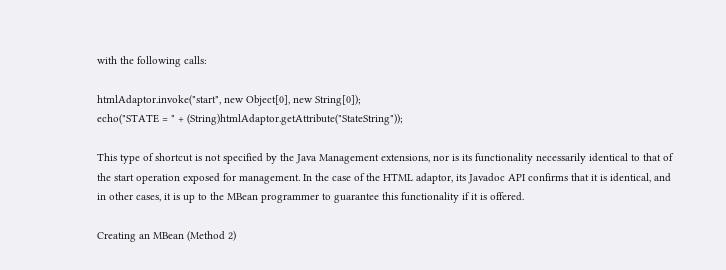with the following calls:

htmlAdaptor.invoke("start", new Object[0], new String[0]);
echo("STATE = " + (String)htmlAdaptor.getAttribute("StateString"));

This type of shortcut is not specified by the Java Management extensions, nor is its functionality necessarily identical to that of the start operation exposed for management. In the case of the HTML adaptor, its Javadoc API confirms that it is identical, and in other cases, it is up to the MBean programmer to guarantee this functionality if it is offered.

Creating an MBean (Method 2)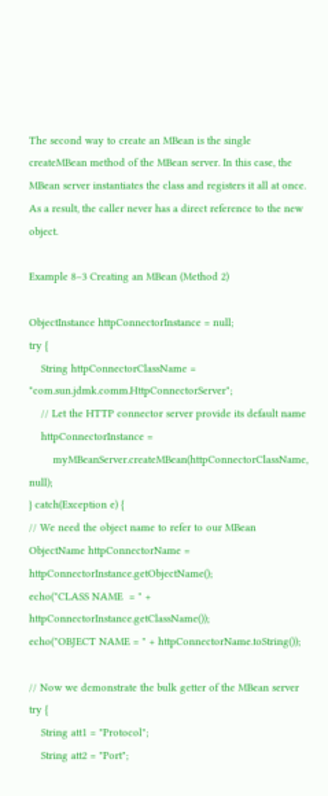The second way to create an MBean is the single createMBean method of the MBean server. In this case, the MBean server instantiates the class and registers it all at once. As a result, the caller never has a direct reference to the new object.

Example 8–3 Creating an MBean (Method 2)

ObjectInstance httpConnectorInstance = null;
try {
    String httpConnectorClassName = "com.sun.jdmk.comm.HttpConnectorServer";
    // Let the HTTP connector server provide its default name
    httpConnectorInstance =
        myMBeanServer.createMBean(httpConnectorClassName, null);
} catch(Exception e) {
// We need the object name to refer to our MBean
ObjectName httpConnectorName = httpConnectorInstance.getObjectName();
echo("CLASS NAME  = " + httpConnectorInstance.getClassName());
echo("OBJECT NAME = " + httpConnectorName.toString());

// Now we demonstrate the bulk getter of the MBean server
try {
    String att1 = "Protocol";
    String att2 = "Port";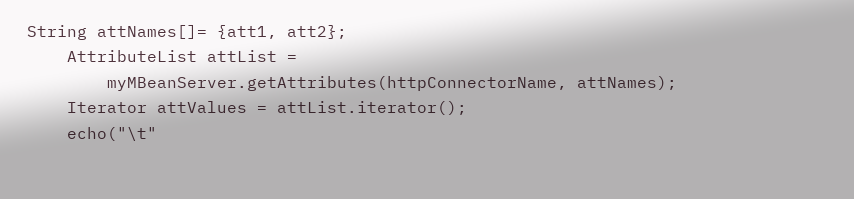String attNames[]= {att1, att2};
    AttributeList attList =
        myMBeanServer.getAttributes(httpConnectorName, attNames);
    Iterator attValues = attList.iterator();
    echo("\t"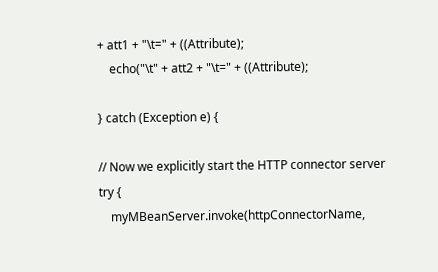+ att1 + "\t=" + ((Attribute);
    echo("\t" + att2 + "\t=" + ((Attribute);

} catch (Exception e) {

// Now we explicitly start the HTTP connector server
try {
    myMBeanServer.invoke(httpConnectorName,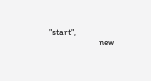"start",
                         new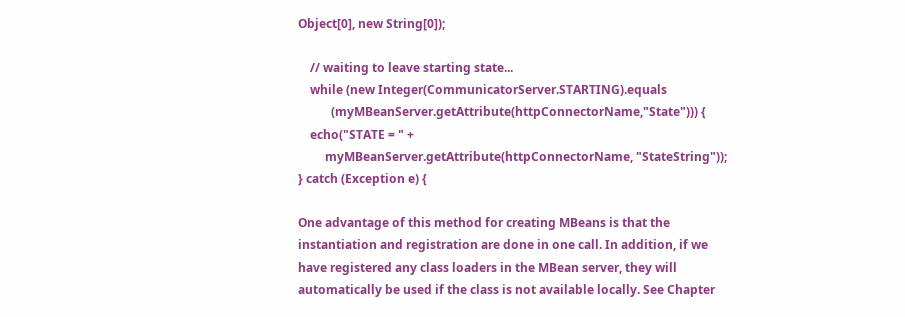Object[0], new String[0]);

    // waiting to leave starting state...
    while (new Integer(CommunicatorServer.STARTING).equals
           (myMBeanServer.getAttribute(httpConnectorName,"State"))) {
    echo("STATE = " +
         myMBeanServer.getAttribute(httpConnectorName, "StateString"));
} catch (Exception e) {

One advantage of this method for creating MBeans is that the instantiation and registration are done in one call. In addition, if we have registered any class loaders in the MBean server, they will automatically be used if the class is not available locally. See Chapter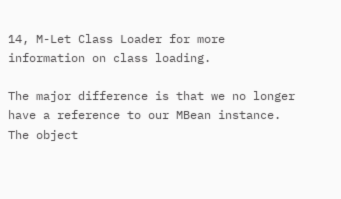14, M-Let Class Loader for more information on class loading.

The major difference is that we no longer have a reference to our MBean instance. The object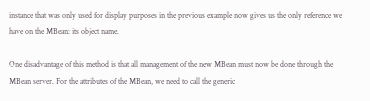instance that was only used for display purposes in the previous example now gives us the only reference we have on the MBean: its object name.

One disadvantage of this method is that all management of the new MBean must now be done through the MBean server. For the attributes of the MBean, we need to call the generic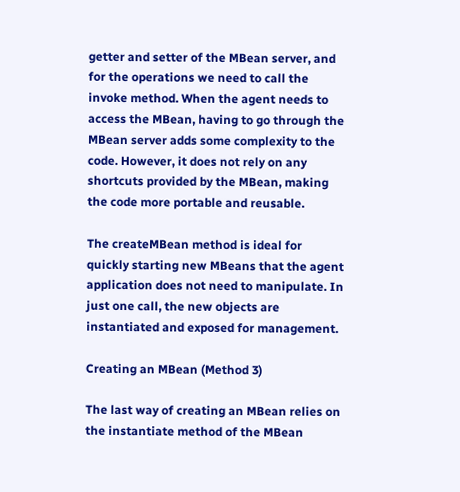getter and setter of the MBean server, and for the operations we need to call the invoke method. When the agent needs to access the MBean, having to go through the MBean server adds some complexity to the code. However, it does not rely on any shortcuts provided by the MBean, making the code more portable and reusable.

The createMBean method is ideal for quickly starting new MBeans that the agent application does not need to manipulate. In just one call, the new objects are instantiated and exposed for management.

Creating an MBean (Method 3)

The last way of creating an MBean relies on the instantiate method of the MBean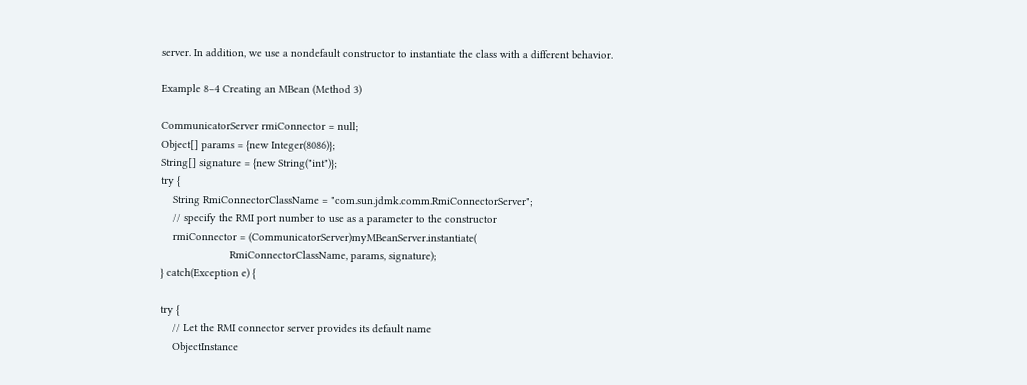server. In addition, we use a nondefault constructor to instantiate the class with a different behavior.

Example 8–4 Creating an MBean (Method 3)

CommunicatorServer rmiConnector = null;
Object[] params = {new Integer(8086)};
String[] signature = {new String("int")};
try {
    String RmiConnectorClassName = "com.sun.jdmk.comm.RmiConnectorServer";
    // specify the RMI port number to use as a parameter to the constructor
    rmiConnector = (CommunicatorServer)myMBeanServer.instantiate(
                       RmiConnectorClassName, params, signature);
} catch(Exception e) {

try {
    // Let the RMI connector server provides its default name
    ObjectInstance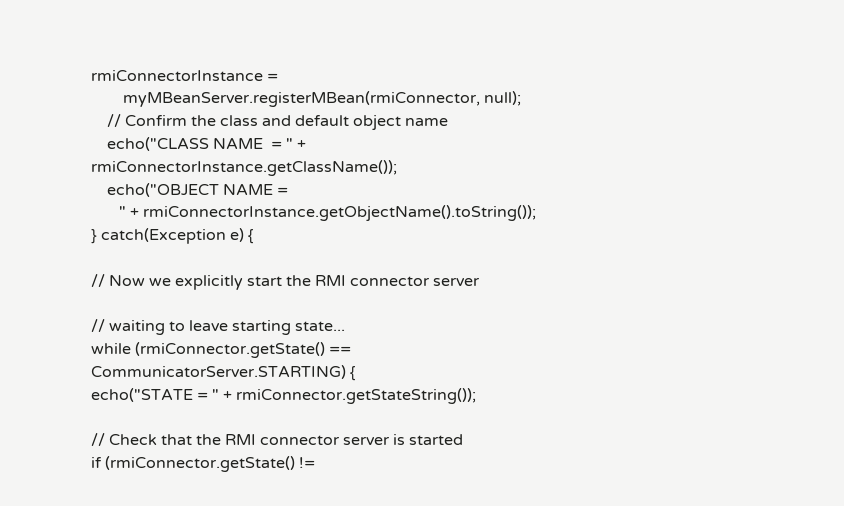rmiConnectorInstance =
        myMBeanServer.registerMBean(rmiConnector, null);
    // Confirm the class and default object name
    echo("CLASS NAME  = " + rmiConnectorInstance.getClassName());
    echo("OBJECT NAME =
       " + rmiConnectorInstance.getObjectName().toString());
} catch(Exception e) {

// Now we explicitly start the RMI connector server

// waiting to leave starting state...
while (rmiConnector.getState() == CommunicatorServer.STARTING) {
echo("STATE = " + rmiConnector.getStateString());

// Check that the RMI connector server is started
if (rmiConnector.getState() !=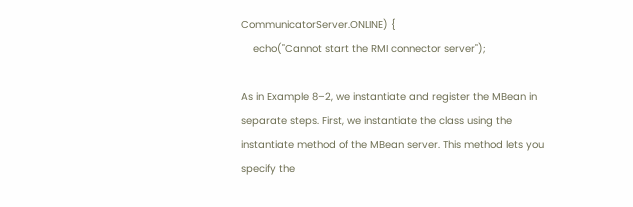CommunicatorServer.ONLINE) {
    echo("Cannot start the RMI connector server");

As in Example 8–2, we instantiate and register the MBean in separate steps. First, we instantiate the class using the instantiate method of the MBean server. This method lets you specify the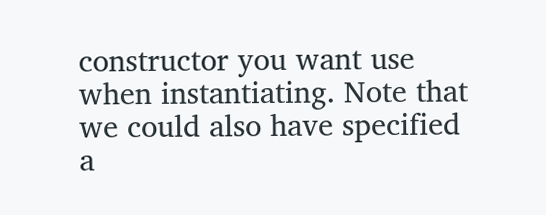constructor you want use when instantiating. Note that we could also have specified a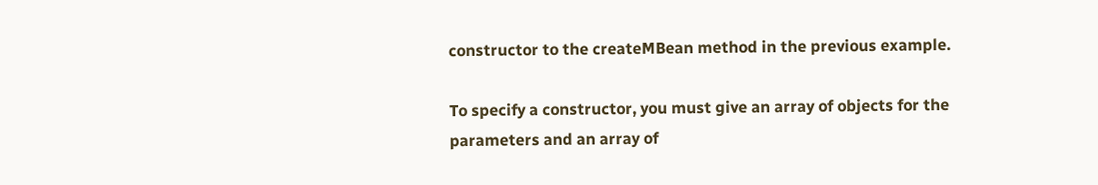constructor to the createMBean method in the previous example.

To specify a constructor, you must give an array of objects for the parameters and an array of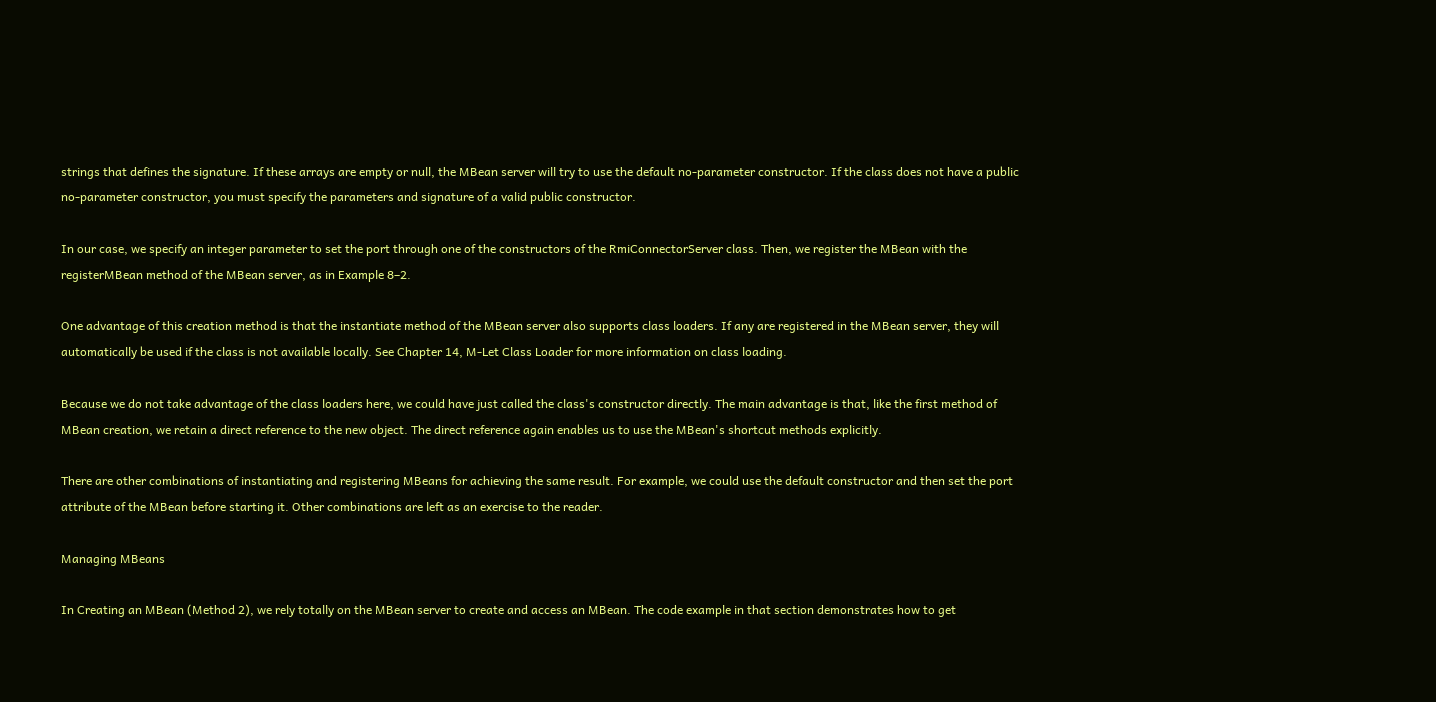strings that defines the signature. If these arrays are empty or null, the MBean server will try to use the default no-parameter constructor. If the class does not have a public no-parameter constructor, you must specify the parameters and signature of a valid public constructor.

In our case, we specify an integer parameter to set the port through one of the constructors of the RmiConnectorServer class. Then, we register the MBean with the registerMBean method of the MBean server, as in Example 8–2.

One advantage of this creation method is that the instantiate method of the MBean server also supports class loaders. If any are registered in the MBean server, they will automatically be used if the class is not available locally. See Chapter 14, M-Let Class Loader for more information on class loading.

Because we do not take advantage of the class loaders here, we could have just called the class's constructor directly. The main advantage is that, like the first method of MBean creation, we retain a direct reference to the new object. The direct reference again enables us to use the MBean's shortcut methods explicitly.

There are other combinations of instantiating and registering MBeans for achieving the same result. For example, we could use the default constructor and then set the port attribute of the MBean before starting it. Other combinations are left as an exercise to the reader.

Managing MBeans

In Creating an MBean (Method 2), we rely totally on the MBean server to create and access an MBean. The code example in that section demonstrates how to get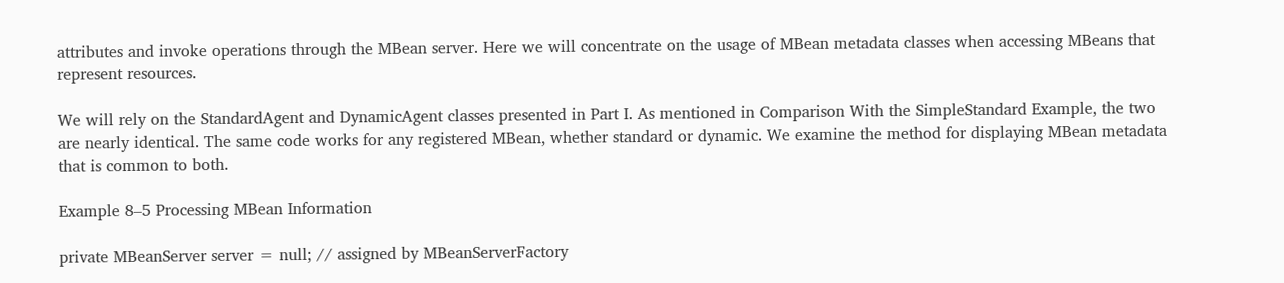attributes and invoke operations through the MBean server. Here we will concentrate on the usage of MBean metadata classes when accessing MBeans that represent resources.

We will rely on the StandardAgent and DynamicAgent classes presented in Part I. As mentioned in Comparison With the SimpleStandard Example, the two are nearly identical. The same code works for any registered MBean, whether standard or dynamic. We examine the method for displaying MBean metadata that is common to both.

Example 8–5 Processing MBean Information

private MBeanServer server = null; // assigned by MBeanServerFactory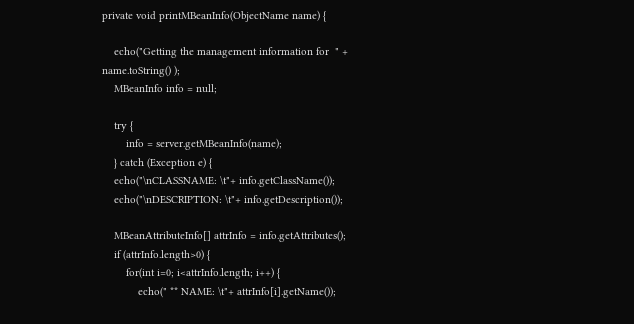private void printMBeanInfo(ObjectName name) {

    echo("Getting the management information for  " + name.toString() );
    MBeanInfo info = null;

    try {
        info = server.getMBeanInfo(name);
    } catch (Exception e) {
    echo("\nCLASSNAME: \t"+ info.getClassName());
    echo("\nDESCRIPTION: \t"+ info.getDescription());

    MBeanAttributeInfo[] attrInfo = info.getAttributes();
    if (attrInfo.length>0) {
        for(int i=0; i<attrInfo.length; i++) {
            echo(" ** NAME: \t"+ attrInfo[i].getName());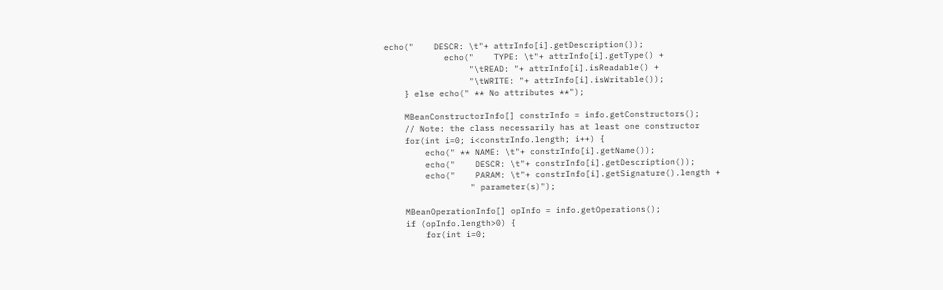echo("    DESCR: \t"+ attrInfo[i].getDescription());
            echo("    TYPE: \t"+ attrInfo[i].getType() +
                 "\tREAD: "+ attrInfo[i].isReadable() +
                 "\tWRITE: "+ attrInfo[i].isWritable());
    } else echo(" ** No attributes **");

    MBeanConstructorInfo[] constrInfo = info.getConstructors();
    // Note: the class necessarily has at least one constructor
    for(int i=0; i<constrInfo.length; i++) {
        echo(" ** NAME: \t"+ constrInfo[i].getName());
        echo("    DESCR: \t"+ constrInfo[i].getDescription());
        echo("    PARAM: \t"+ constrInfo[i].getSignature().length +
                 " parameter(s)");

    MBeanOperationInfo[] opInfo = info.getOperations();
    if (opInfo.length>0) {
        for(int i=0;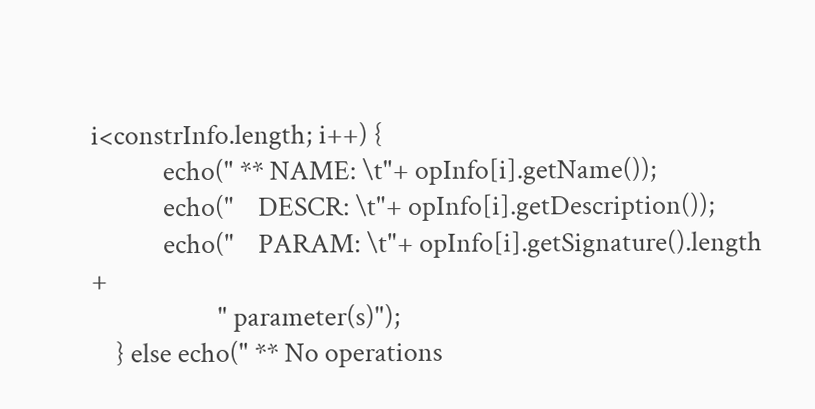i<constrInfo.length; i++) {
            echo(" ** NAME: \t"+ opInfo[i].getName());
            echo("    DESCR: \t"+ opInfo[i].getDescription());
            echo("    PARAM: \t"+ opInfo[i].getSignature().length +
                     " parameter(s)");
    } else echo(" ** No operations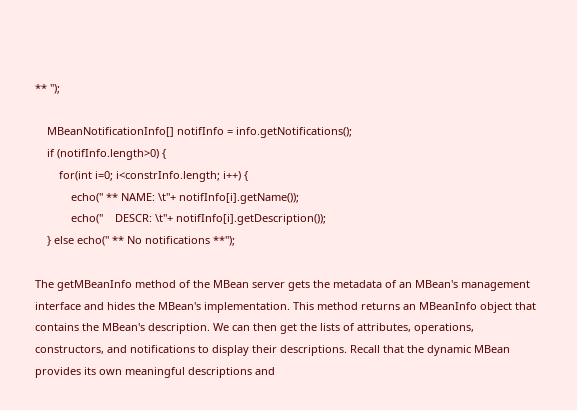** ");

    MBeanNotificationInfo[] notifInfo = info.getNotifications();
    if (notifInfo.length>0) {
        for(int i=0; i<constrInfo.length; i++) {
            echo(" ** NAME: \t"+ notifInfo[i].getName());
            echo("    DESCR: \t"+ notifInfo[i].getDescription());
    } else echo(" ** No notifications **");

The getMBeanInfo method of the MBean server gets the metadata of an MBean's management interface and hides the MBean's implementation. This method returns an MBeanInfo object that contains the MBean's description. We can then get the lists of attributes, operations, constructors, and notifications to display their descriptions. Recall that the dynamic MBean provides its own meaningful descriptions and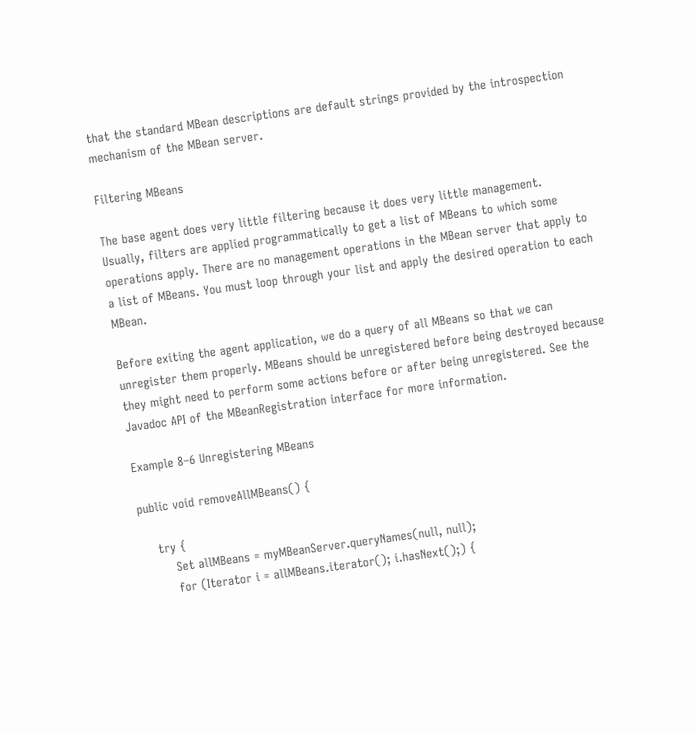that the standard MBean descriptions are default strings provided by the introspection mechanism of the MBean server.

Filtering MBeans

The base agent does very little filtering because it does very little management. Usually, filters are applied programmatically to get a list of MBeans to which some operations apply. There are no management operations in the MBean server that apply to a list of MBeans. You must loop through your list and apply the desired operation to each MBean.

Before exiting the agent application, we do a query of all MBeans so that we can unregister them properly. MBeans should be unregistered before being destroyed because they might need to perform some actions before or after being unregistered. See the Javadoc API of the MBeanRegistration interface for more information.

Example 8–6 Unregistering MBeans

public void removeAllMBeans() {

    try {
        Set allMBeans = myMBeanServer.queryNames(null, null);
        for (Iterator i = allMBeans.iterator(); i.hasNext();) {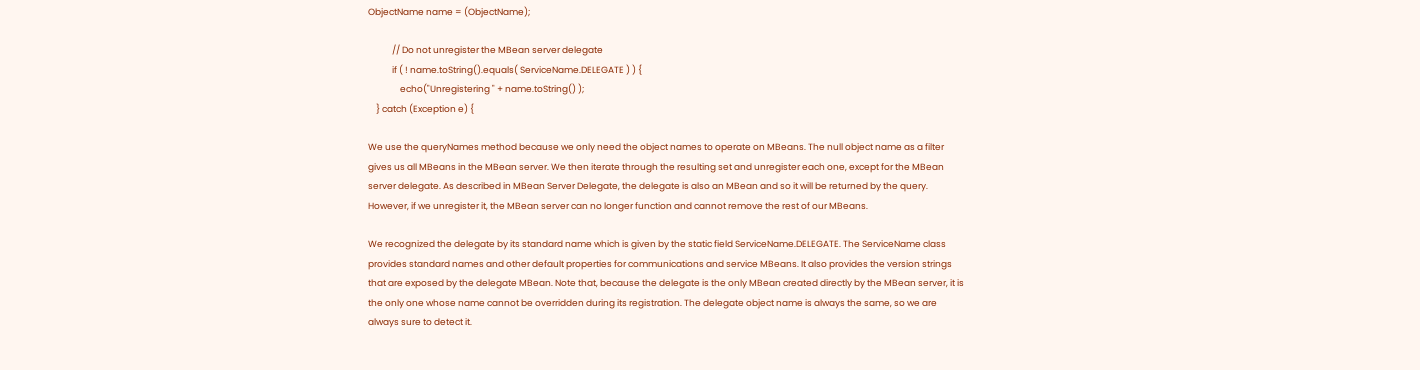ObjectName name = (ObjectName);

            // Do not unregister the MBean server delegate
            if ( ! name.toString().equals( ServiceName.DELEGATE ) ) {
                echo("Unregistering " + name.toString() );
    } catch (Exception e) {

We use the queryNames method because we only need the object names to operate on MBeans. The null object name as a filter gives us all MBeans in the MBean server. We then iterate through the resulting set and unregister each one, except for the MBean server delegate. As described in MBean Server Delegate, the delegate is also an MBean and so it will be returned by the query. However, if we unregister it, the MBean server can no longer function and cannot remove the rest of our MBeans.

We recognized the delegate by its standard name which is given by the static field ServiceName.DELEGATE. The ServiceName class provides standard names and other default properties for communications and service MBeans. It also provides the version strings that are exposed by the delegate MBean. Note that, because the delegate is the only MBean created directly by the MBean server, it is the only one whose name cannot be overridden during its registration. The delegate object name is always the same, so we are always sure to detect it.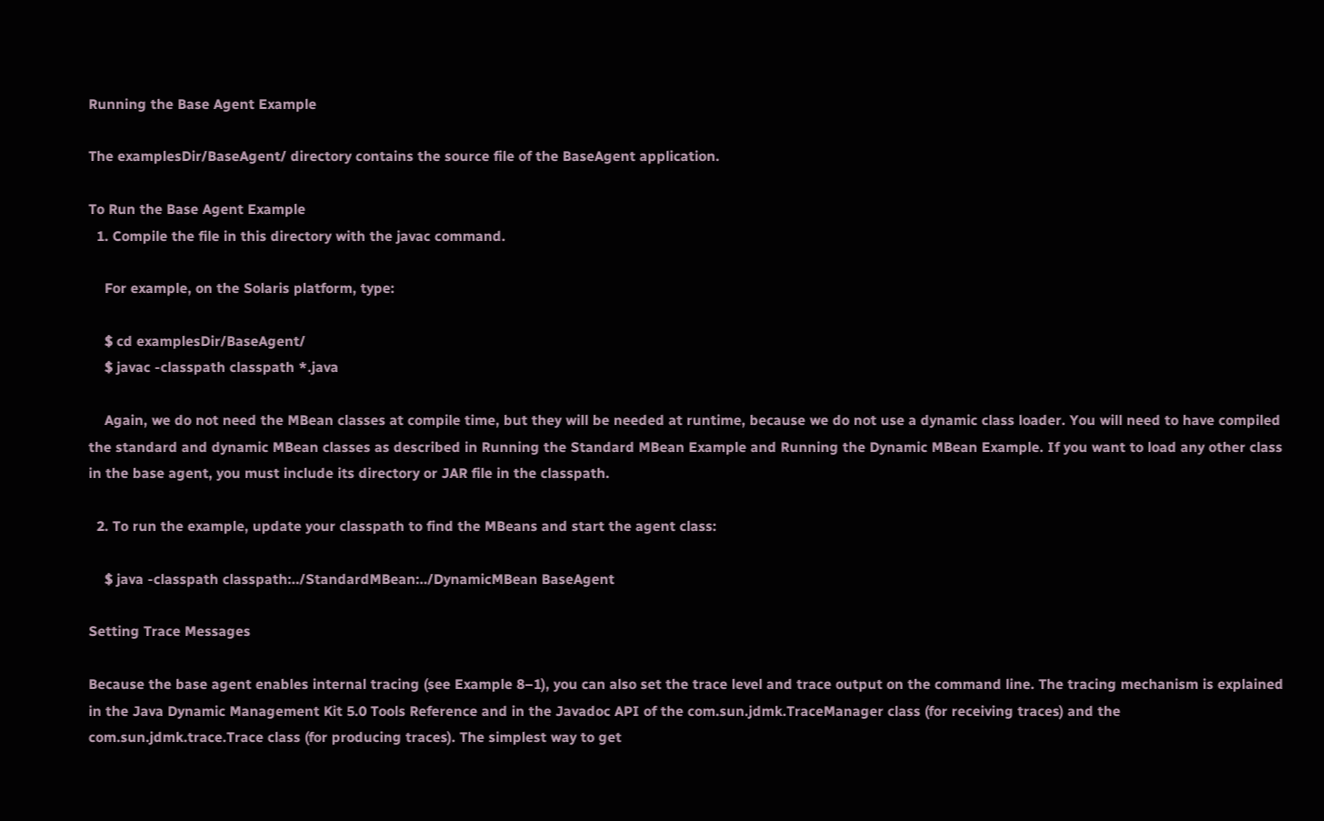Running the Base Agent Example

The examplesDir/BaseAgent/ directory contains the source file of the BaseAgent application.

To Run the Base Agent Example
  1. Compile the file in this directory with the javac command.

    For example, on the Solaris platform, type:

    $ cd examplesDir/BaseAgent/
    $ javac -classpath classpath *.java

    Again, we do not need the MBean classes at compile time, but they will be needed at runtime, because we do not use a dynamic class loader. You will need to have compiled the standard and dynamic MBean classes as described in Running the Standard MBean Example and Running the Dynamic MBean Example. If you want to load any other class in the base agent, you must include its directory or JAR file in the classpath.

  2. To run the example, update your classpath to find the MBeans and start the agent class:

    $ java -classpath classpath:../StandardMBean:../DynamicMBean BaseAgent

Setting Trace Messages

Because the base agent enables internal tracing (see Example 8–1), you can also set the trace level and trace output on the command line. The tracing mechanism is explained in the Java Dynamic Management Kit 5.0 Tools Reference and in the Javadoc API of the com.sun.jdmk.TraceManager class (for receiving traces) and the com.sun.jdmk.trace.Trace class (for producing traces). The simplest way to get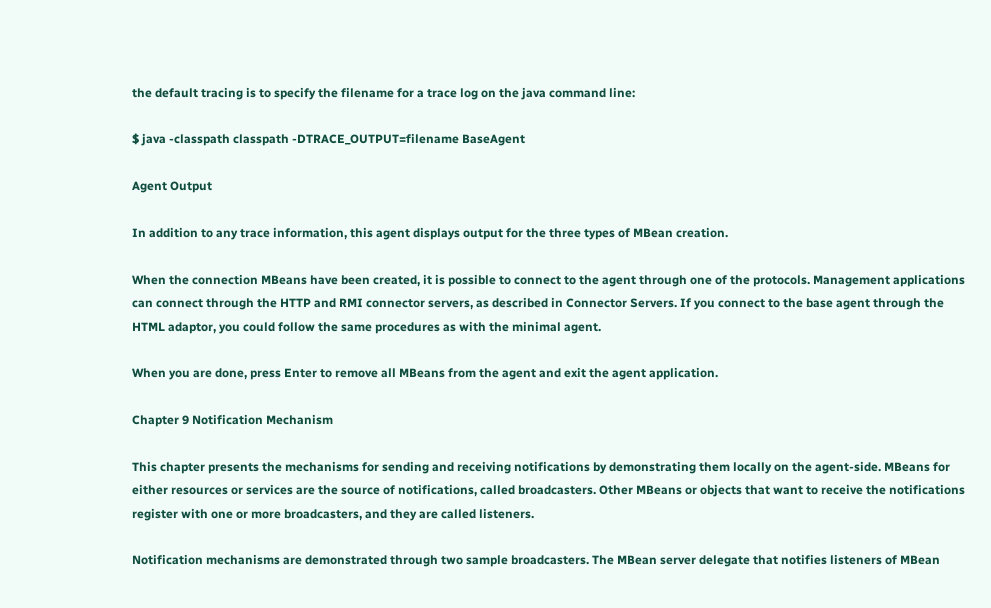the default tracing is to specify the filename for a trace log on the java command line:

$ java -classpath classpath -DTRACE_OUTPUT=filename BaseAgent

Agent Output

In addition to any trace information, this agent displays output for the three types of MBean creation.

When the connection MBeans have been created, it is possible to connect to the agent through one of the protocols. Management applications can connect through the HTTP and RMI connector servers, as described in Connector Servers. If you connect to the base agent through the HTML adaptor, you could follow the same procedures as with the minimal agent.

When you are done, press Enter to remove all MBeans from the agent and exit the agent application.

Chapter 9 Notification Mechanism

This chapter presents the mechanisms for sending and receiving notifications by demonstrating them locally on the agent-side. MBeans for either resources or services are the source of notifications, called broadcasters. Other MBeans or objects that want to receive the notifications register with one or more broadcasters, and they are called listeners.

Notification mechanisms are demonstrated through two sample broadcasters. The MBean server delegate that notifies listeners of MBean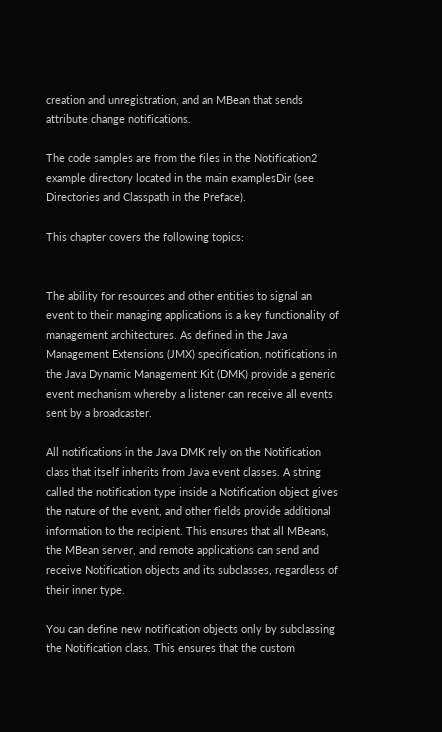creation and unregistration, and an MBean that sends attribute change notifications.

The code samples are from the files in the Notification2 example directory located in the main examplesDir (see Directories and Classpath in the Preface).

This chapter covers the following topics:


The ability for resources and other entities to signal an event to their managing applications is a key functionality of management architectures. As defined in the Java Management Extensions (JMX) specification, notifications in the Java Dynamic Management Kit (DMK) provide a generic event mechanism whereby a listener can receive all events sent by a broadcaster.

All notifications in the Java DMK rely on the Notification class that itself inherits from Java event classes. A string called the notification type inside a Notification object gives the nature of the event, and other fields provide additional information to the recipient. This ensures that all MBeans, the MBean server, and remote applications can send and receive Notification objects and its subclasses, regardless of their inner type.

You can define new notification objects only by subclassing the Notification class. This ensures that the custom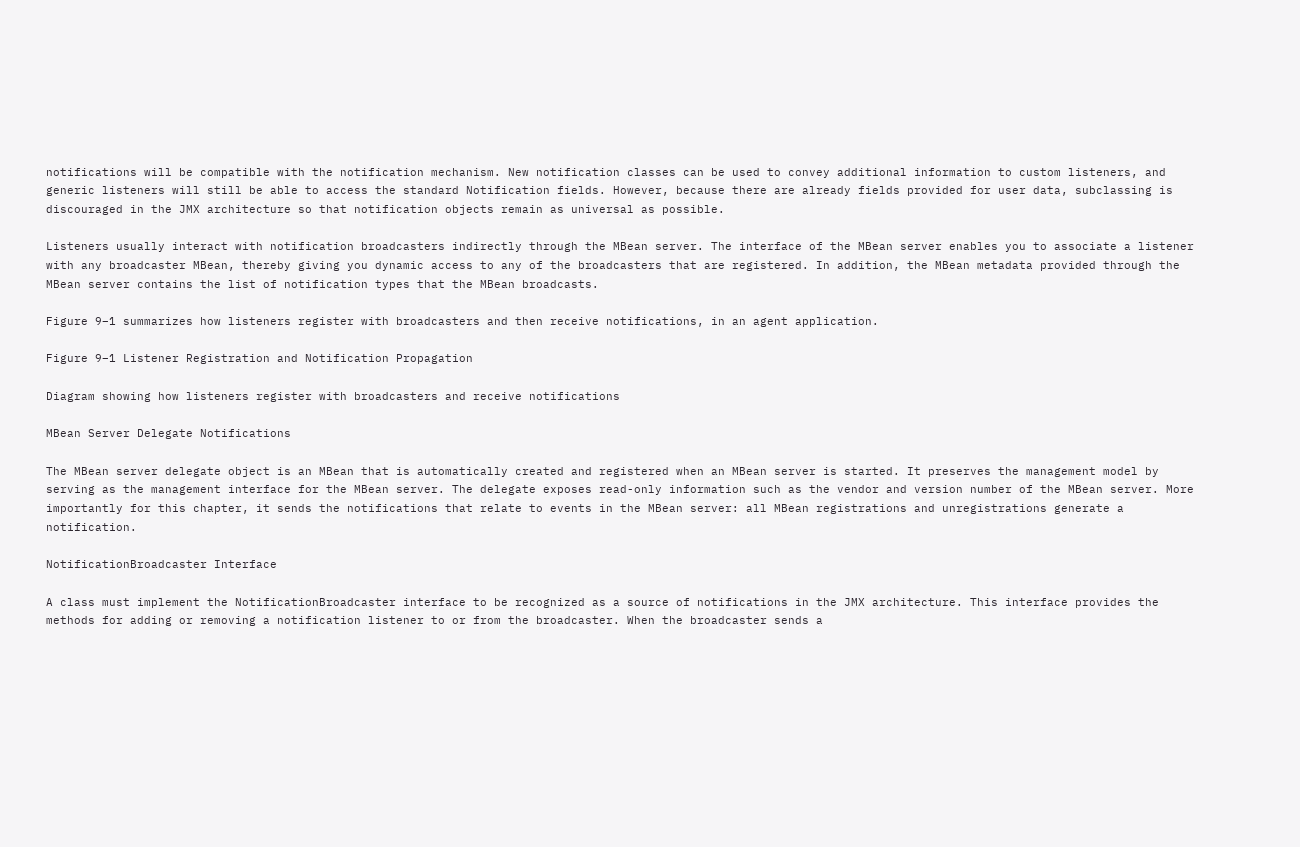notifications will be compatible with the notification mechanism. New notification classes can be used to convey additional information to custom listeners, and generic listeners will still be able to access the standard Notification fields. However, because there are already fields provided for user data, subclassing is discouraged in the JMX architecture so that notification objects remain as universal as possible.

Listeners usually interact with notification broadcasters indirectly through the MBean server. The interface of the MBean server enables you to associate a listener with any broadcaster MBean, thereby giving you dynamic access to any of the broadcasters that are registered. In addition, the MBean metadata provided through the MBean server contains the list of notification types that the MBean broadcasts.

Figure 9–1 summarizes how listeners register with broadcasters and then receive notifications, in an agent application.

Figure 9–1 Listener Registration and Notification Propagation

Diagram showing how listeners register with broadcasters and receive notifications

MBean Server Delegate Notifications

The MBean server delegate object is an MBean that is automatically created and registered when an MBean server is started. It preserves the management model by serving as the management interface for the MBean server. The delegate exposes read-only information such as the vendor and version number of the MBean server. More importantly for this chapter, it sends the notifications that relate to events in the MBean server: all MBean registrations and unregistrations generate a notification.

NotificationBroadcaster Interface

A class must implement the NotificationBroadcaster interface to be recognized as a source of notifications in the JMX architecture. This interface provides the methods for adding or removing a notification listener to or from the broadcaster. When the broadcaster sends a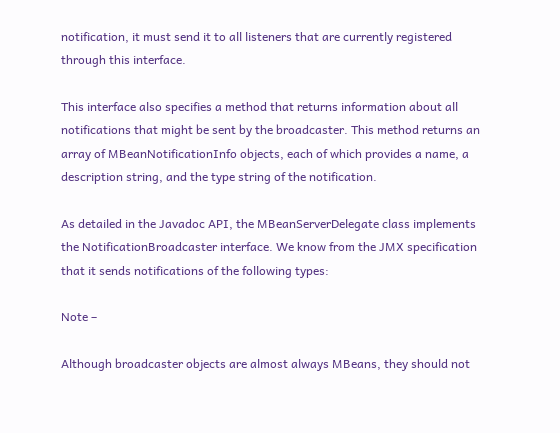notification, it must send it to all listeners that are currently registered through this interface.

This interface also specifies a method that returns information about all notifications that might be sent by the broadcaster. This method returns an array of MBeanNotificationInfo objects, each of which provides a name, a description string, and the type string of the notification.

As detailed in the Javadoc API, the MBeanServerDelegate class implements the NotificationBroadcaster interface. We know from the JMX specification that it sends notifications of the following types:

Note –

Although broadcaster objects are almost always MBeans, they should not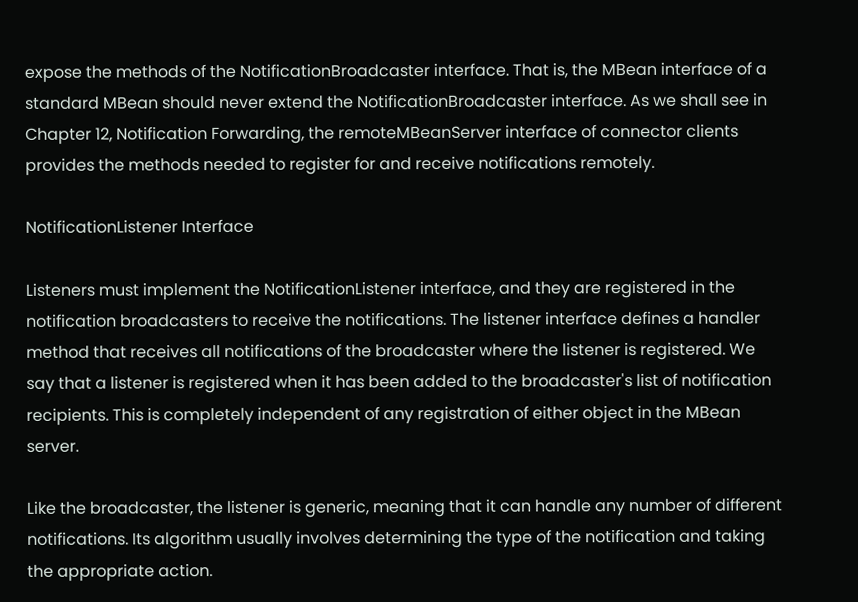expose the methods of the NotificationBroadcaster interface. That is, the MBean interface of a standard MBean should never extend the NotificationBroadcaster interface. As we shall see in Chapter 12, Notification Forwarding, the remoteMBeanServer interface of connector clients provides the methods needed to register for and receive notifications remotely.

NotificationListener Interface

Listeners must implement the NotificationListener interface, and they are registered in the notification broadcasters to receive the notifications. The listener interface defines a handler method that receives all notifications of the broadcaster where the listener is registered. We say that a listener is registered when it has been added to the broadcaster's list of notification recipients. This is completely independent of any registration of either object in the MBean server.

Like the broadcaster, the listener is generic, meaning that it can handle any number of different notifications. Its algorithm usually involves determining the type of the notification and taking the appropriate action.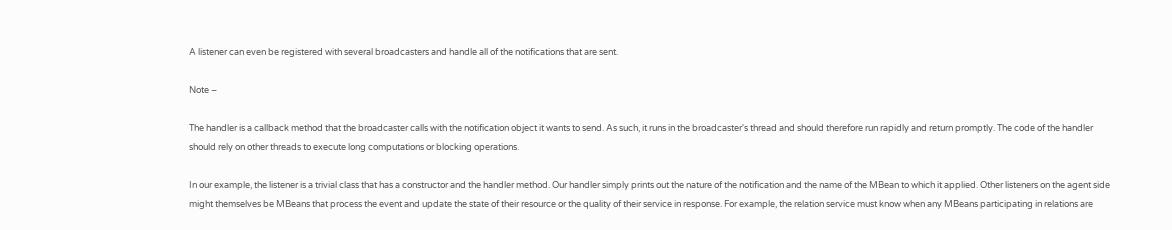A listener can even be registered with several broadcasters and handle all of the notifications that are sent.

Note –

The handler is a callback method that the broadcaster calls with the notification object it wants to send. As such, it runs in the broadcaster's thread and should therefore run rapidly and return promptly. The code of the handler should rely on other threads to execute long computations or blocking operations.

In our example, the listener is a trivial class that has a constructor and the handler method. Our handler simply prints out the nature of the notification and the name of the MBean to which it applied. Other listeners on the agent side might themselves be MBeans that process the event and update the state of their resource or the quality of their service in response. For example, the relation service must know when any MBeans participating in relations are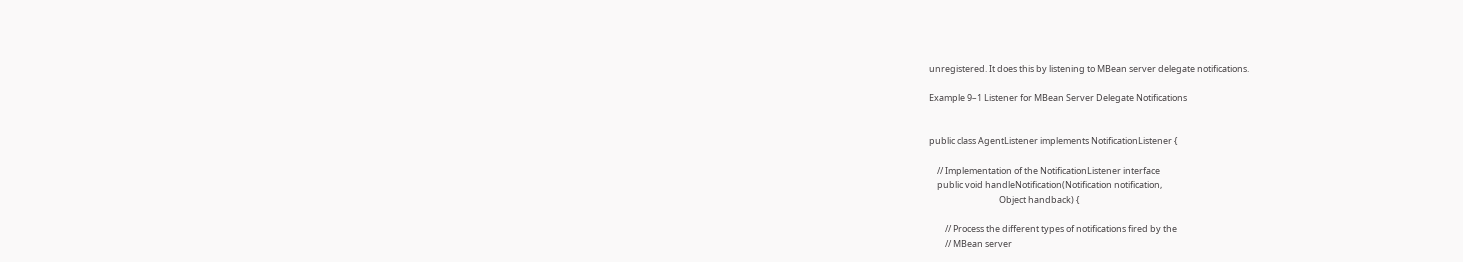unregistered. It does this by listening to MBean server delegate notifications.

Example 9–1 Listener for MBean Server Delegate Notifications


public class AgentListener implements NotificationListener {

    // Implementation of the NotificationListener interface
    public void handleNotification(Notification notification,
                                   Object handback) {

        // Process the different types of notifications fired by the
        // MBean server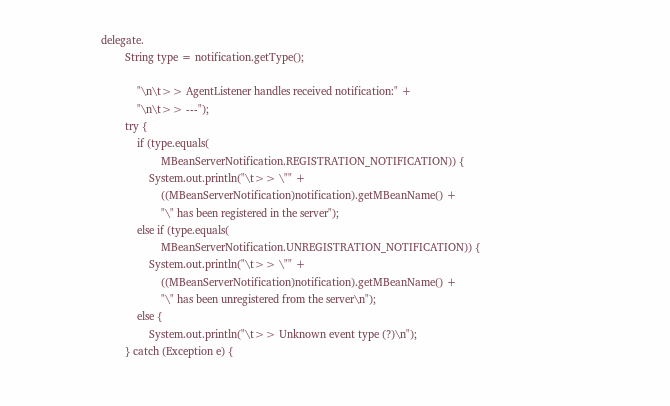delegate.
        String type = notification.getType();

            "\n\t>> AgentListener handles received notification:" +
            "\n\t>> ---");
        try {
            if (type.equals(
                    MBeanServerNotification.REGISTRATION_NOTIFICATION)) {
                System.out.println("\t>> \"" +
                    ((MBeanServerNotification)notification).getMBeanName() +
                    "\" has been registered in the server");
            else if (type.equals(
                    MBeanServerNotification.UNREGISTRATION_NOTIFICATION)) {
                System.out.println("\t>> \"" +
                    ((MBeanServerNotification)notification).getMBeanName() +
                    "\" has been unregistered from the server\n");
            else {
                System.out.println("\t>> Unknown event type (?)\n");
        } catch (Exception e) {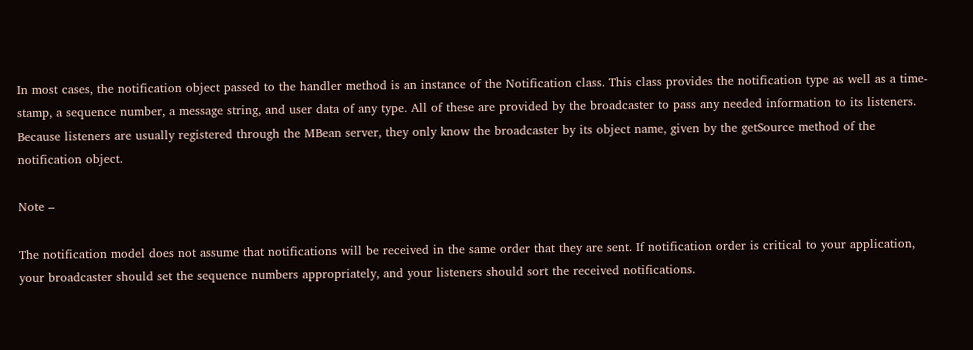In most cases, the notification object passed to the handler method is an instance of the Notification class. This class provides the notification type as well as a time-stamp, a sequence number, a message string, and user data of any type. All of these are provided by the broadcaster to pass any needed information to its listeners. Because listeners are usually registered through the MBean server, they only know the broadcaster by its object name, given by the getSource method of the notification object.

Note –

The notification model does not assume that notifications will be received in the same order that they are sent. If notification order is critical to your application, your broadcaster should set the sequence numbers appropriately, and your listeners should sort the received notifications.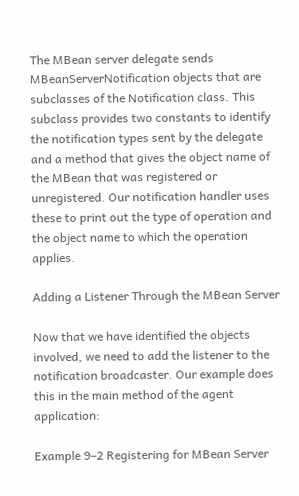The MBean server delegate sends MBeanServerNotification objects that are subclasses of the Notification class. This subclass provides two constants to identify the notification types sent by the delegate and a method that gives the object name of the MBean that was registered or unregistered. Our notification handler uses these to print out the type of operation and the object name to which the operation applies.

Adding a Listener Through the MBean Server

Now that we have identified the objects involved, we need to add the listener to the notification broadcaster. Our example does this in the main method of the agent application:

Example 9–2 Registering for MBean Server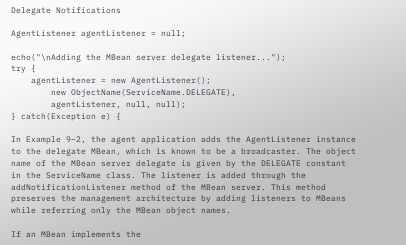Delegate Notifications

AgentListener agentListener = null;

echo("\nAdding the MBean server delegate listener...");
try {
    agentListener = new AgentListener();
        new ObjectName(ServiceName.DELEGATE),
        agentListener, null, null);
} catch(Exception e) {

In Example 9–2, the agent application adds the AgentListener instance to the delegate MBean, which is known to be a broadcaster. The object name of the MBean server delegate is given by the DELEGATE constant in the ServiceName class. The listener is added through the addNotificationListener method of the MBean server. This method preserves the management architecture by adding listeners to MBeans while referring only the MBean object names.

If an MBean implements the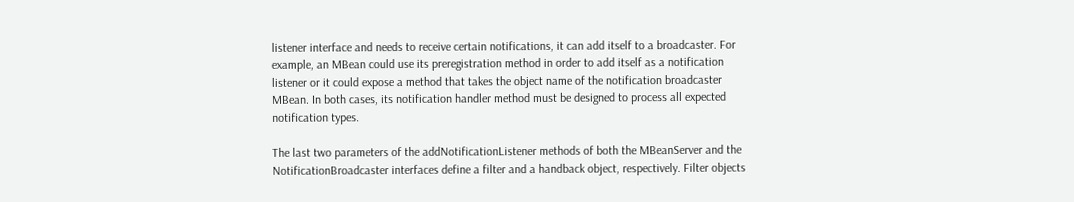listener interface and needs to receive certain notifications, it can add itself to a broadcaster. For example, an MBean could use its preregistration method in order to add itself as a notification listener or it could expose a method that takes the object name of the notification broadcaster MBean. In both cases, its notification handler method must be designed to process all expected notification types.

The last two parameters of the addNotificationListener methods of both the MBeanServer and the NotificationBroadcaster interfaces define a filter and a handback object, respectively. Filter objects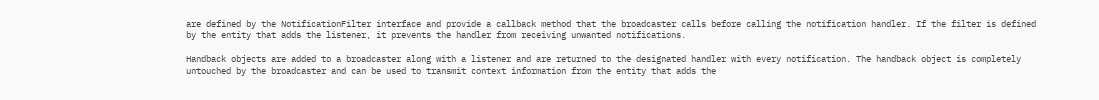are defined by the NotificationFilter interface and provide a callback method that the broadcaster calls before calling the notification handler. If the filter is defined by the entity that adds the listener, it prevents the handler from receiving unwanted notifications.

Handback objects are added to a broadcaster along with a listener and are returned to the designated handler with every notification. The handback object is completely untouched by the broadcaster and can be used to transmit context information from the entity that adds the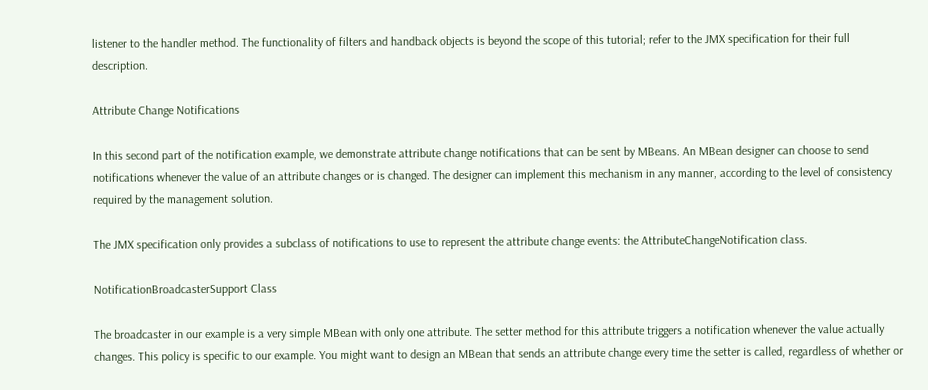listener to the handler method. The functionality of filters and handback objects is beyond the scope of this tutorial; refer to the JMX specification for their full description.

Attribute Change Notifications

In this second part of the notification example, we demonstrate attribute change notifications that can be sent by MBeans. An MBean designer can choose to send notifications whenever the value of an attribute changes or is changed. The designer can implement this mechanism in any manner, according to the level of consistency required by the management solution.

The JMX specification only provides a subclass of notifications to use to represent the attribute change events: the AttributeChangeNotification class.

NotificationBroadcasterSupport Class

The broadcaster in our example is a very simple MBean with only one attribute. The setter method for this attribute triggers a notification whenever the value actually changes. This policy is specific to our example. You might want to design an MBean that sends an attribute change every time the setter is called, regardless of whether or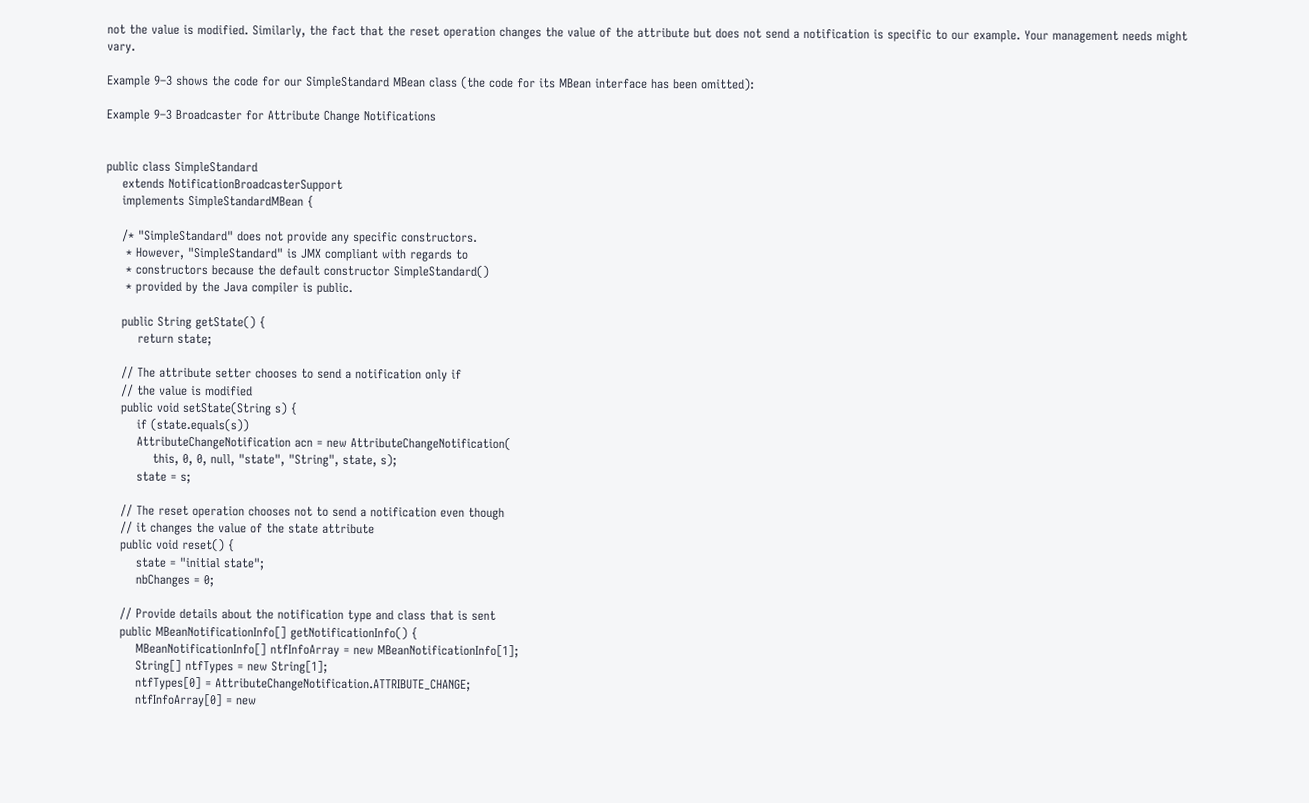not the value is modified. Similarly, the fact that the reset operation changes the value of the attribute but does not send a notification is specific to our example. Your management needs might vary.

Example 9–3 shows the code for our SimpleStandard MBean class (the code for its MBean interface has been omitted):

Example 9–3 Broadcaster for Attribute Change Notifications


public class SimpleStandard
    extends NotificationBroadcasterSupport
    implements SimpleStandardMBean {

    /* "SimpleStandard" does not provide any specific constructors.
     * However, "SimpleStandard" is JMX compliant with regards to
     * constructors because the default constructor SimpleStandard()
     * provided by the Java compiler is public.

    public String getState() {
        return state;

    // The attribute setter chooses to send a notification only if
    // the value is modified
    public void setState(String s) {
        if (state.equals(s))
        AttributeChangeNotification acn = new AttributeChangeNotification(
            this, 0, 0, null, "state", "String", state, s);
        state = s;

    // The reset operation chooses not to send a notification even though
    // it changes the value of the state attribute
    public void reset() {
        state = "initial state";
        nbChanges = 0;

    // Provide details about the notification type and class that is sent
    public MBeanNotificationInfo[] getNotificationInfo() {
        MBeanNotificationInfo[] ntfInfoArray = new MBeanNotificationInfo[1];
        String[] ntfTypes = new String[1];
        ntfTypes[0] = AttributeChangeNotification.ATTRIBUTE_CHANGE;
        ntfInfoArray[0] = new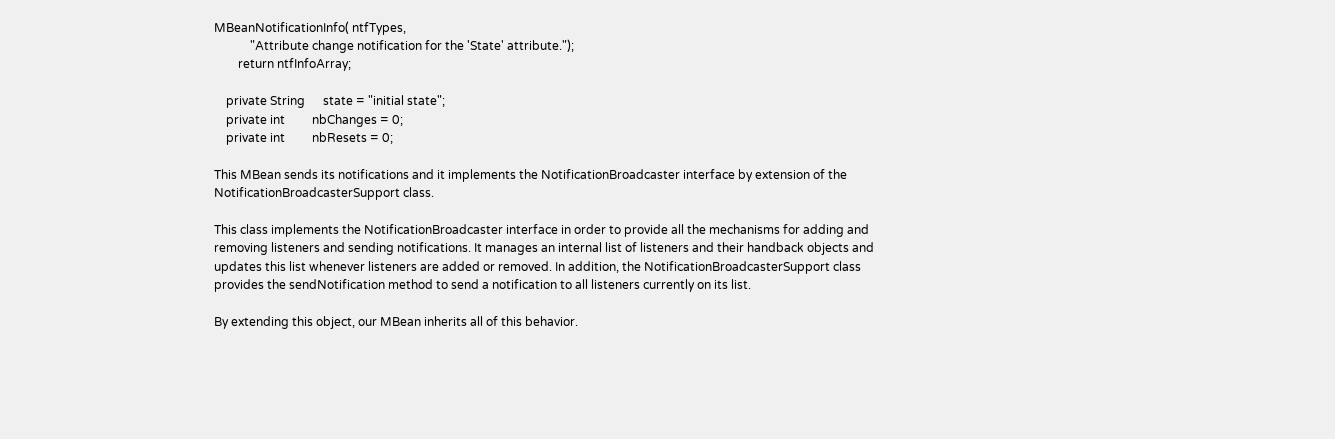MBeanNotificationInfo( ntfTypes,
            "Attribute change notification for the 'State' attribute.");
        return ntfInfoArray;

    private String      state = "initial state";
    private int         nbChanges = 0;
    private int         nbResets = 0;

This MBean sends its notifications and it implements the NotificationBroadcaster interface by extension of the NotificationBroadcasterSupport class.

This class implements the NotificationBroadcaster interface in order to provide all the mechanisms for adding and removing listeners and sending notifications. It manages an internal list of listeners and their handback objects and updates this list whenever listeners are added or removed. In addition, the NotificationBroadcasterSupport class provides the sendNotification method to send a notification to all listeners currently on its list.

By extending this object, our MBean inherits all of this behavior.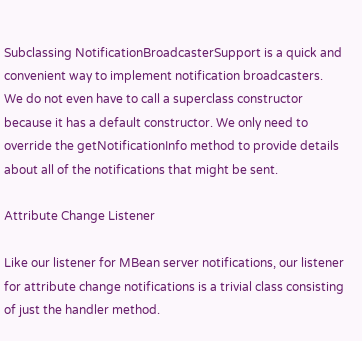Subclassing NotificationBroadcasterSupport is a quick and convenient way to implement notification broadcasters. We do not even have to call a superclass constructor because it has a default constructor. We only need to override the getNotificationInfo method to provide details about all of the notifications that might be sent.

Attribute Change Listener

Like our listener for MBean server notifications, our listener for attribute change notifications is a trivial class consisting of just the handler method.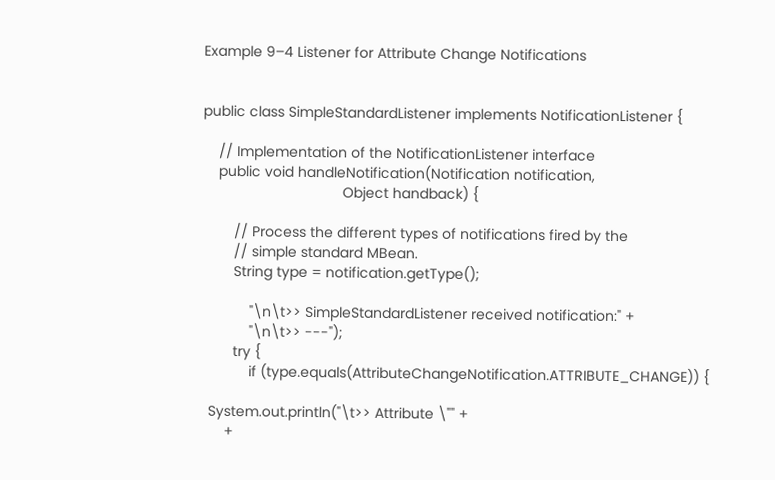Example 9–4 Listener for Attribute Change Notifications


public class SimpleStandardListener implements NotificationListener {

    // Implementation of the NotificationListener interface
    public void handleNotification(Notification notification,
                                   Object handback) {

        // Process the different types of notifications fired by the
        // simple standard MBean.
        String type = notification.getType();

            "\n\t>> SimpleStandardListener received notification:" +
            "\n\t>> ---");
        try {
            if (type.equals(AttributeChangeNotification.ATTRIBUTE_CHANGE)) {

  System.out.println("\t>> Attribute \"" +
      +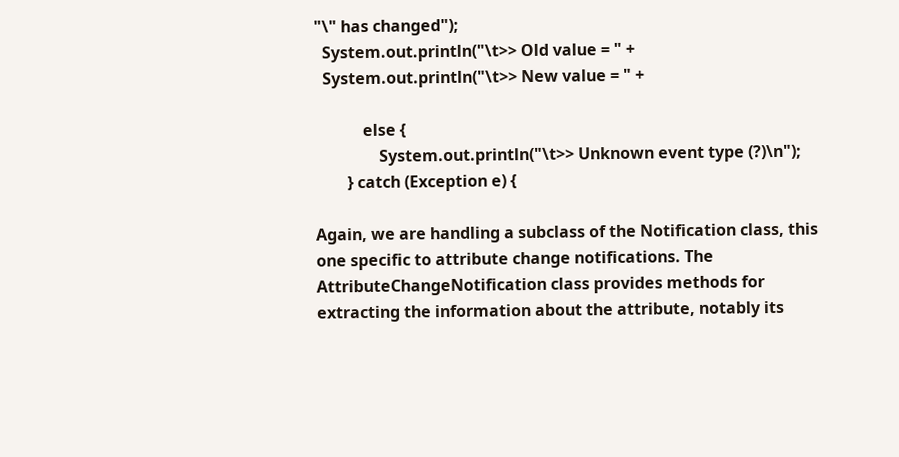"\" has changed");
  System.out.println("\t>> Old value = " +
  System.out.println("\t>> New value = " +

            else {
                System.out.println("\t>> Unknown event type (?)\n");
        } catch (Exception e) {

Again, we are handling a subclass of the Notification class, this one specific to attribute change notifications. The AttributeChangeNotification class provides methods for extracting the information about the attribute, notably its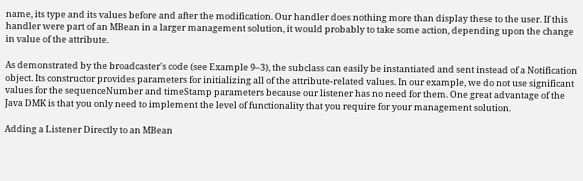name, its type and its values before and after the modification. Our handler does nothing more than display these to the user. If this handler were part of an MBean in a larger management solution, it would probably to take some action, depending upon the change in value of the attribute.

As demonstrated by the broadcaster's code (see Example 9–3), the subclass can easily be instantiated and sent instead of a Notification object. Its constructor provides parameters for initializing all of the attribute-related values. In our example, we do not use significant values for the sequenceNumber and timeStamp parameters because our listener has no need for them. One great advantage of the Java DMK is that you only need to implement the level of functionality that you require for your management solution.

Adding a Listener Directly to an MBean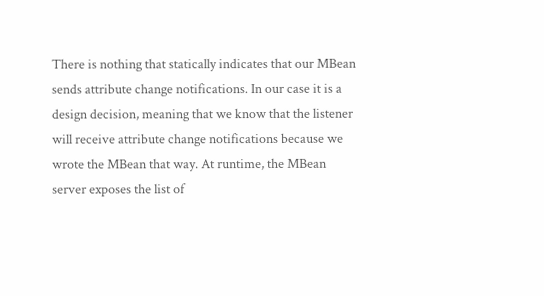There is nothing that statically indicates that our MBean sends attribute change notifications. In our case it is a design decision, meaning that we know that the listener will receive attribute change notifications because we wrote the MBean that way. At runtime, the MBean server exposes the list of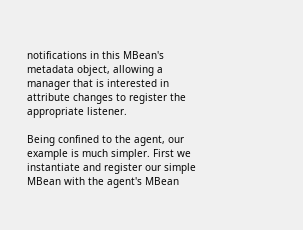notifications in this MBean's metadata object, allowing a manager that is interested in attribute changes to register the appropriate listener.

Being confined to the agent, our example is much simpler. First we instantiate and register our simple MBean with the agent's MBean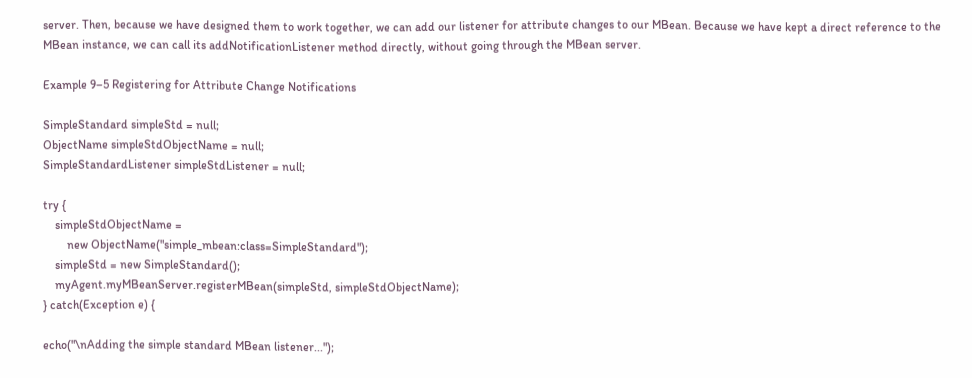server. Then, because we have designed them to work together, we can add our listener for attribute changes to our MBean. Because we have kept a direct reference to the MBean instance, we can call its addNotificationListener method directly, without going through the MBean server.

Example 9–5 Registering for Attribute Change Notifications

SimpleStandard simpleStd = null;
ObjectName simpleStdObjectName = null;
SimpleStandardListener simpleStdListener = null;

try {
    simpleStdObjectName =
        new ObjectName("simple_mbean:class=SimpleStandard");
    simpleStd = new SimpleStandard();
    myAgent.myMBeanServer.registerMBean(simpleStd, simpleStdObjectName);
} catch(Exception e) {

echo("\nAdding the simple standard MBean listener...");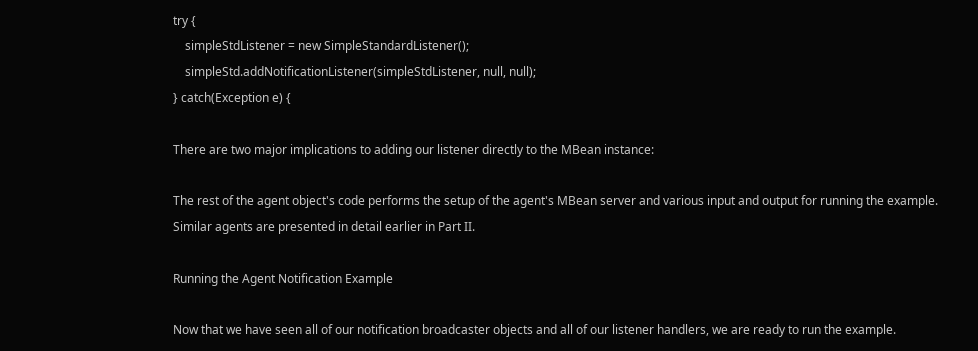try {
    simpleStdListener = new SimpleStandardListener();
    simpleStd.addNotificationListener(simpleStdListener, null, null);
} catch(Exception e) {

There are two major implications to adding our listener directly to the MBean instance:

The rest of the agent object's code performs the setup of the agent's MBean server and various input and output for running the example. Similar agents are presented in detail earlier in Part II.

Running the Agent Notification Example

Now that we have seen all of our notification broadcaster objects and all of our listener handlers, we are ready to run the example.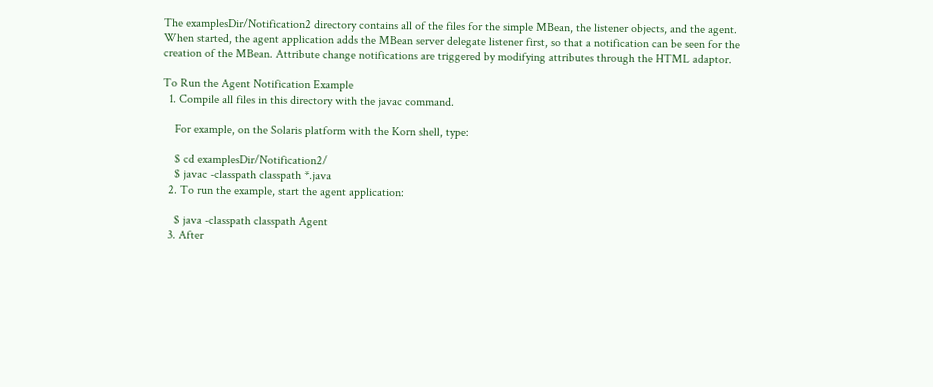The examplesDir/Notification2 directory contains all of the files for the simple MBean, the listener objects, and the agent. When started, the agent application adds the MBean server delegate listener first, so that a notification can be seen for the creation of the MBean. Attribute change notifications are triggered by modifying attributes through the HTML adaptor.

To Run the Agent Notification Example
  1. Compile all files in this directory with the javac command.

    For example, on the Solaris platform with the Korn shell, type:

    $ cd examplesDir/Notification2/
    $ javac -classpath classpath *.java
  2. To run the example, start the agent application:

    $ java -classpath classpath Agent
  3. After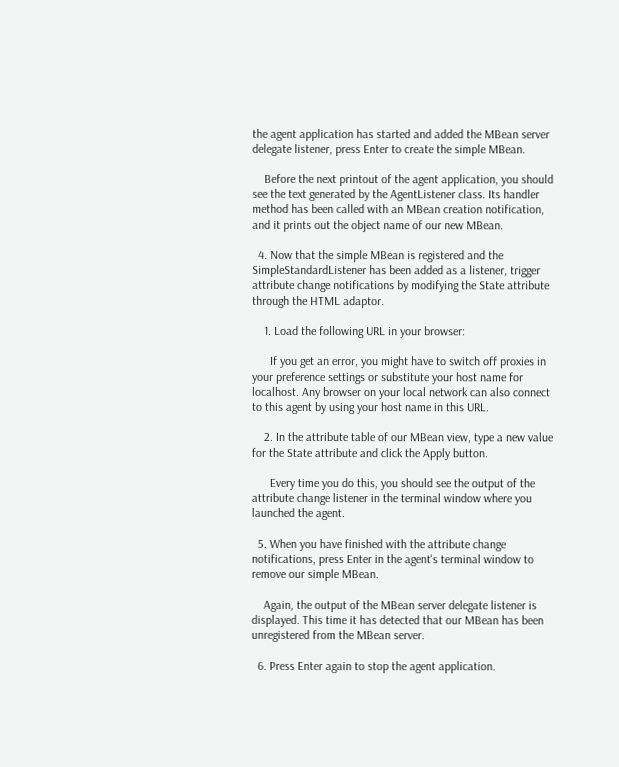the agent application has started and added the MBean server delegate listener, press Enter to create the simple MBean.

    Before the next printout of the agent application, you should see the text generated by the AgentListener class. Its handler method has been called with an MBean creation notification, and it prints out the object name of our new MBean.

  4. Now that the simple MBean is registered and the SimpleStandardListener has been added as a listener, trigger attribute change notifications by modifying the State attribute through the HTML adaptor.

    1. Load the following URL in your browser:

      If you get an error, you might have to switch off proxies in your preference settings or substitute your host name for localhost. Any browser on your local network can also connect to this agent by using your host name in this URL.

    2. In the attribute table of our MBean view, type a new value for the State attribute and click the Apply button.

      Every time you do this, you should see the output of the attribute change listener in the terminal window where you launched the agent.

  5. When you have finished with the attribute change notifications, press Enter in the agent's terminal window to remove our simple MBean.

    Again, the output of the MBean server delegate listener is displayed. This time it has detected that our MBean has been unregistered from the MBean server.

  6. Press Enter again to stop the agent application.